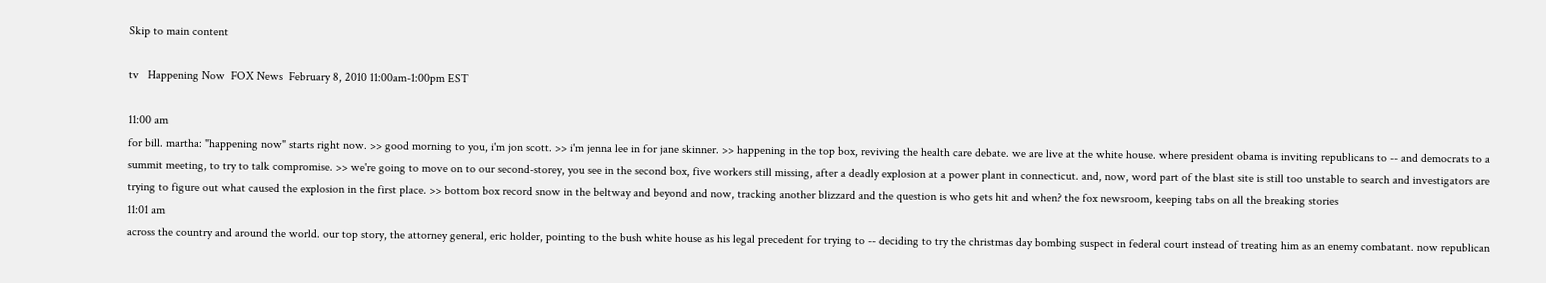Skip to main content

tv   Happening Now  FOX News  February 8, 2010 11:00am-1:00pm EST

11:00 am
for bill. martha: "happening now" starts right now. >> good morning to you, i'm jon scott. >> i'm jenna lee in for jane skinner. >> happening in the top box, reviving the health care debate. we are live at the white house. where president obama is inviting republicans to -- and democrats to a summit meeting, to try to talk compromise. >> we're going to move on to our second-storey, you see in the second box, five workers still missing, after a deadly explosion at a power plant in connecticut. and, now, word part of the blast site is still too unstable to search and investigators are trying to figure out what caused the explosion in the first place. >> bottom box record snow in the beltway and beyond and now, tracking another blizzard and the question is who gets hit and when? the fox newsroom, keeping tabs on all the breaking stories
11:01 am
across the country and around the world. our top story, the attorney general, eric holder, pointing to the bush white house as his legal precedent for trying to -- deciding to try the christmas day bombing suspect in federal court instead of treating him as an enemy combatant. now republican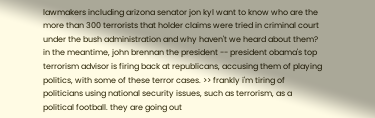lawmakers including arizona senator jon kyl want to know who are the more than 300 terrorists that holder claims were tried in criminal court under the bush administration and why haven't we heard about them? in the meantime, john brennan the president -- president obama's top terrorism advisor is firing back at republicans, accusing them of playing politics, with some of these terror cases. >> frankly i'm tiring of politicians using national security issues, such as terrorism, as a political football. they are going out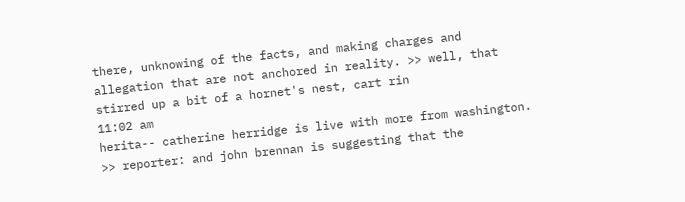there, unknowing of the facts, and making charges and allegation that are not anchored in reality. >> well, that stirred up a bit of a hornet's nest, cart rin
11:02 am
herita-- catherine herridge is live with more from washington. >> reporter: and john brennan is suggesting that the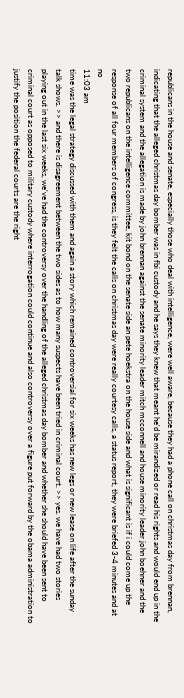republicans in the house and senate, especially those who deal with intelligence, were well aware, because they had a phone call on christmas day from brennan, indicating that the alleged christmas day bomber was in fbi custody and he says they knew that meant he'd be mirandized or read his rights and would end up in the criminal system and the allegation is made by john brennan against the senate minority leader mitch mcconnell and house minority leader john boehner and the two republicans on the intelligence committee, kit bond on the senate side an pete hoekstra on the house side and what is significant is if i could come up the response of all four members of congress, is they felt the calls on christmas day were really courtesy calls, a status report, they were briefed 3-4 minutes and at no
11:03 am
time was the legal strategy discussed with them and again a story which remained controversial for six weeks has new legs or new lease on life after the sunday talk shows. >> and there is disagreement between the two sides as to how many suspects have been tried in criminal court. >> yes. we have had two stories playing out in the last six weeks, we've had the controversy over the handling of the alleged christmas day bomber and whether she should have been sent to criminal court as opposed to military custody where interrogation could continue and also controversy over a figure put forward by the obama administration to justify the position the federal courts are the right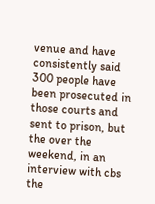venue and have consistently said 300 people have been prosecuted in those courts and sent to prison, but the over the weekend, in an interview with cbs the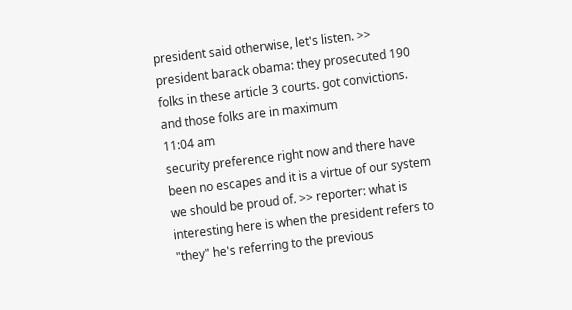president said otherwise, let's listen. >> president barack obama: they prosecuted 190 folks in these article 3 courts. got convictions. and those folks are in maximum
11:04 am
security preference right now and there have been no escapes and it is a virtue of our system we should be proud of. >> reporter: what is interesting here is when the president refers to "they" he's referring to the previous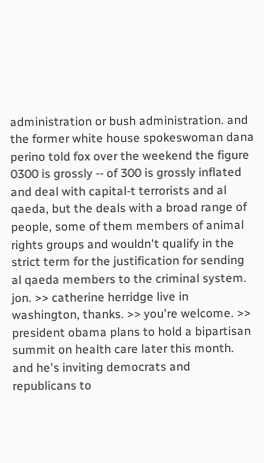administration or bush administration. and the former white house spokeswoman dana perino told fox over the weekend the figure 0300 is grossly -- of 300 is grossly inflated and deal with capital-t terrorists and al qaeda, but the deals with a broad range of people, some of them members of animal rights groups and wouldn't qualify in the strict term for the justification for sending al qaeda members to the criminal system. jon. >> catherine herridge live in washington, thanks. >> you're welcome. >> president obama plans to hold a bipartisan summit on health care later this month. and he's inviting democrats and republicans to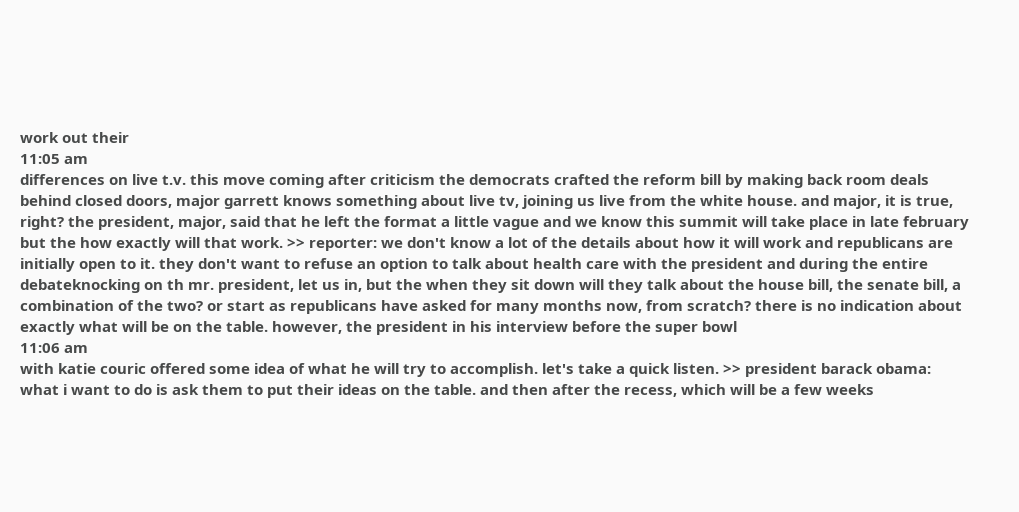work out their
11:05 am
differences on live t.v. this move coming after criticism the democrats crafted the reform bill by making back room deals behind closed doors, major garrett knows something about live tv, joining us live from the white house. and major, it is true, right? the president, major, said that he left the format a little vague and we know this summit will take place in late february but the how exactly will that work. >> reporter: we don't know a lot of the details about how it will work and republicans are initially open to it. they don't want to refuse an option to talk about health care with the president and during the entire debateknocking on th mr. president, let us in, but the when they sit down will they talk about the house bill, the senate bill, a combination of the two? or start as republicans have asked for many months now, from scratch? there is no indication about exactly what will be on the table. however, the president in his interview before the super bowl
11:06 am
with katie couric offered some idea of what he will try to accomplish. let's take a quick listen. >> president barack obama: what i want to do is ask them to put their ideas on the table. and then after the recess, which will be a few weeks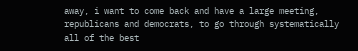away, i want to come back and have a large meeting, republicans and democrats, to go through systematically all of the best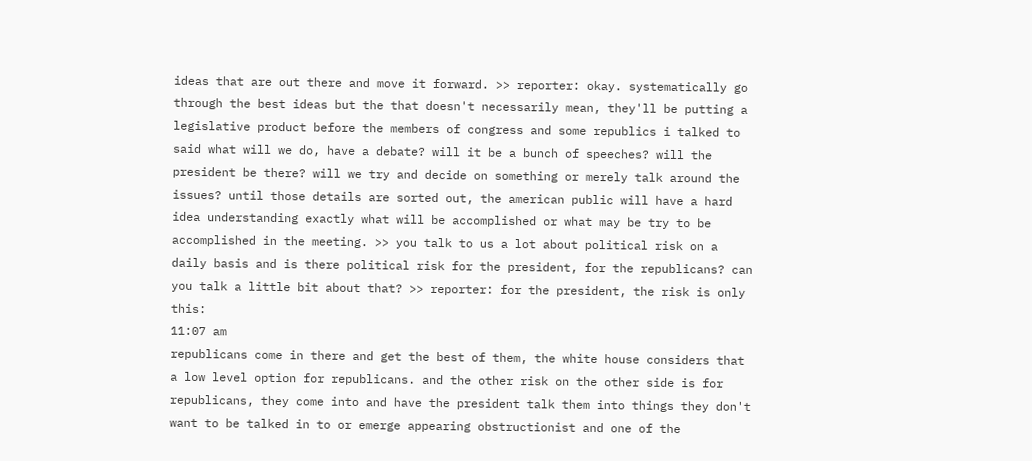ideas that are out there and move it forward. >> reporter: okay. systematically go through the best ideas but the that doesn't necessarily mean, they'll be putting a legislative product before the members of congress and some republics i talked to said what will we do, have a debate? will it be a bunch of speeches? will the president be there? will we try and decide on something or merely talk around the issues? until those details are sorted out, the american public will have a hard idea understanding exactly what will be accomplished or what may be try to be accomplished in the meeting. >> you talk to us a lot about political risk on a daily basis and is there political risk for the president, for the republicans? can you talk a little bit about that? >> reporter: for the president, the risk is only this:
11:07 am
republicans come in there and get the best of them, the white house considers that a low level option for republicans. and the other risk on the other side is for republicans, they come into and have the president talk them into things they don't want to be talked in to or emerge appearing obstructionist and one of the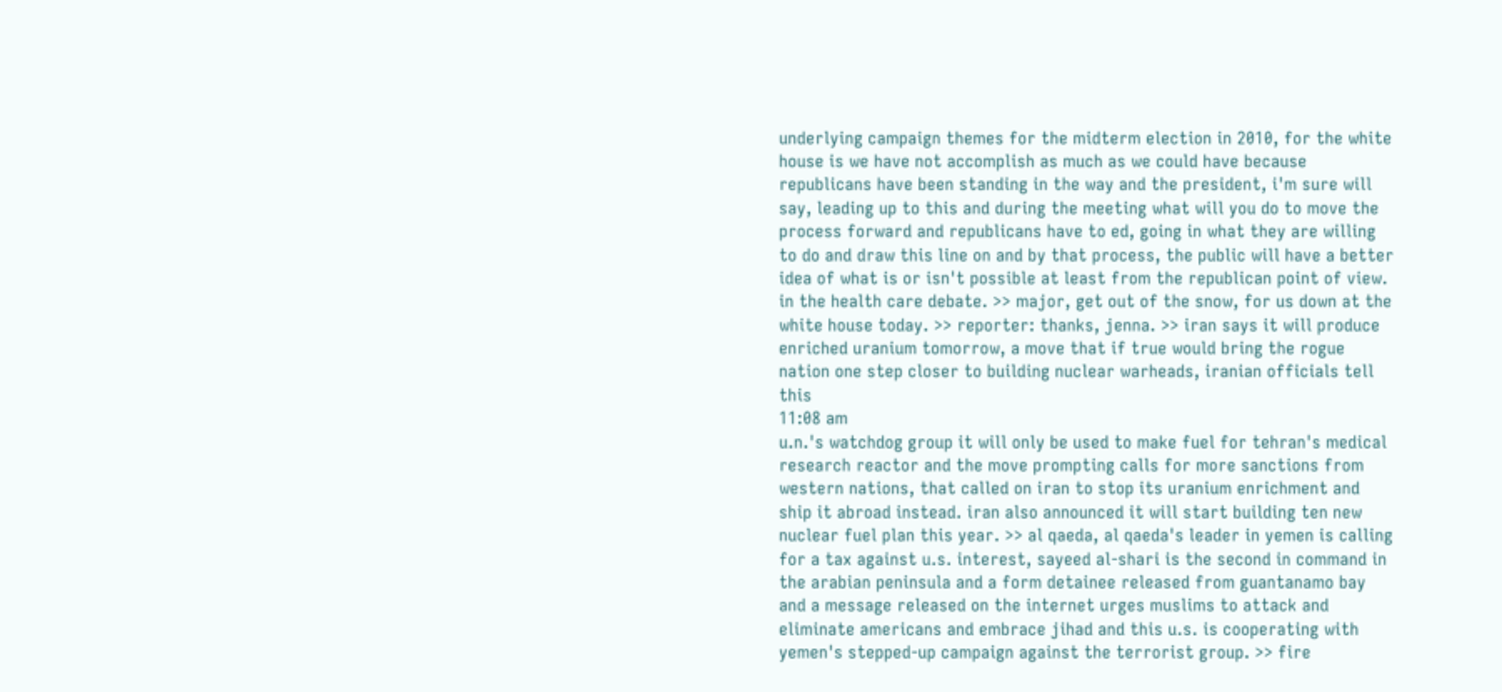underlying campaign themes for the midterm election in 2010, for the white house is we have not accomplish as much as we could have because republicans have been standing in the way and the president, i'm sure will say, leading up to this and during the meeting what will you do to move the process forward and republicans have to ed, going in what they are willing to do and draw this line on and by that process, the public will have a better idea of what is or isn't possible at least from the republican point of view. in the health care debate. >> major, get out of the snow, for us down at the white house today. >> reporter: thanks, jenna. >> iran says it will produce enriched uranium tomorrow, a move that if true would bring the rogue nation one step closer to building nuclear warheads, iranian officials tell this
11:08 am
u.n.'s watchdog group it will only be used to make fuel for tehran's medical research reactor and the move prompting calls for more sanctions from western nations, that called on iran to stop its uranium enrichment and ship it abroad instead. iran also announced it will start building ten new nuclear fuel plan this year. >> al qaeda, al qaeda's leader in yemen is calling for a tax against u.s. interest, sayeed al-shari is the second in command in the arabian peninsula and a form detainee released from guantanamo bay and a message released on the internet urges muslims to attack and eliminate americans and embrace jihad and this u.s. is cooperating with yemen's stepped-up campaign against the terrorist group. >> fire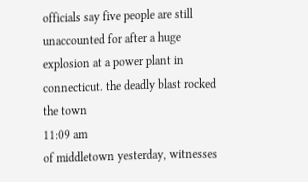officials say five people are still unaccounted for after a huge explosion at a power plant in connecticut. the deadly blast rocked the town
11:09 am
of middletown yesterday, witnesses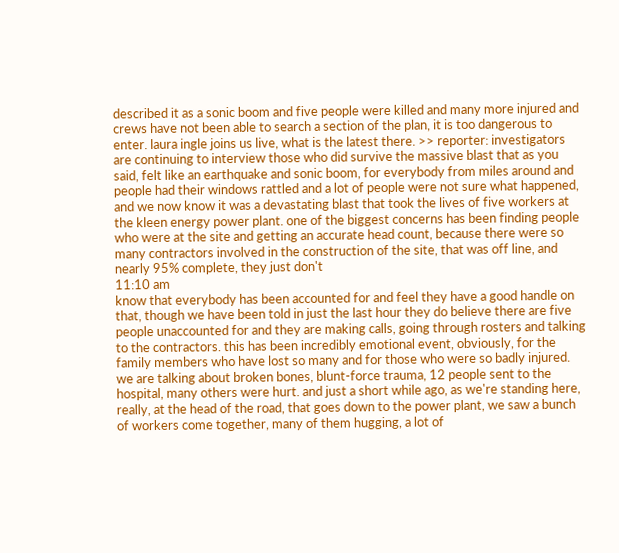described it as a sonic boom and five people were killed and many more injured and crews have not been able to search a section of the plan, it is too dangerous to enter. laura ingle joins us live, what is the latest there. >> reporter: investigators are continuing to interview those who did survive the massive blast that as you said, felt like an earthquake and sonic boom, for everybody from miles around and people had their windows rattled and a lot of people were not sure what happened, and we now know it was a devastating blast that took the lives of five workers at the kleen energy power plant. one of the biggest concerns has been finding people who were at the site and getting an accurate head count, because there were so many contractors involved in the construction of the site, that was off line, and nearly 95% complete, they just don't
11:10 am
know that everybody has been accounted for and feel they have a good handle on that, though we have been told in just the last hour they do believe there are five people unaccounted for and they are making calls, going through rosters and talking to the contractors. this has been incredibly emotional event, obviously, for the family members who have lost so many and for those who were so badly injured. we are talking about broken bones, blunt-force trauma, 12 people sent to the hospital, many others were hurt. and just a short while ago, as we're standing here, really, at the head of the road, that goes down to the power plant, we saw a bunch of workers come together, many of them hugging, a lot of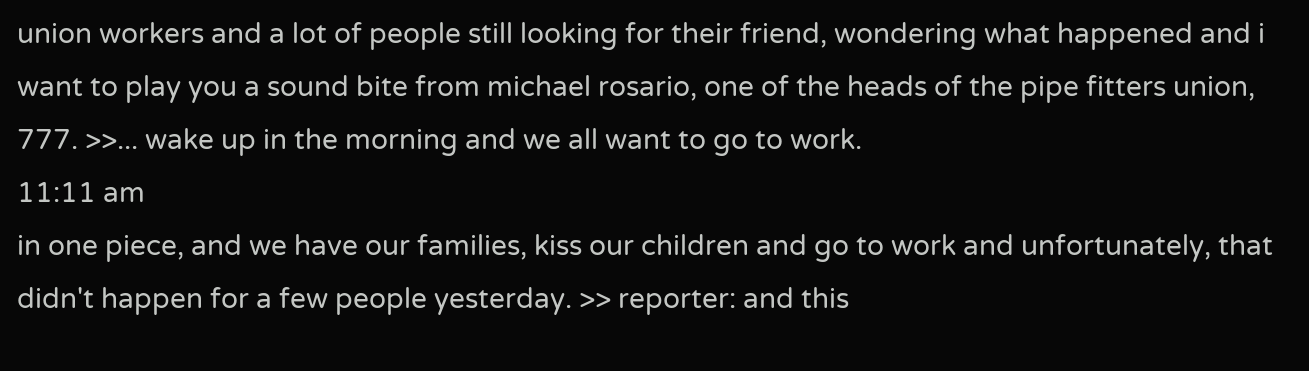union workers and a lot of people still looking for their friend, wondering what happened and i want to play you a sound bite from michael rosario, one of the heads of the pipe fitters union, 777. >>... wake up in the morning and we all want to go to work.
11:11 am
in one piece, and we have our families, kiss our children and go to work and unfortunately, that didn't happen for a few people yesterday. >> reporter: and this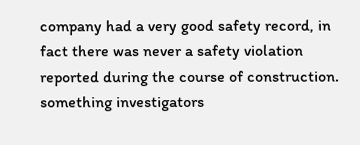company had a very good safety record, in fact there was never a safety violation reported during the course of construction. something investigators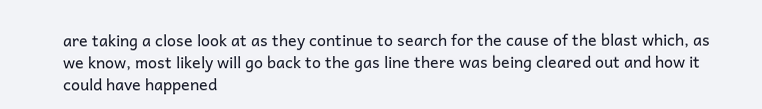are taking a close look at as they continue to search for the cause of the blast which, as we know, most likely will go back to the gas line there was being cleared out and how it could have happened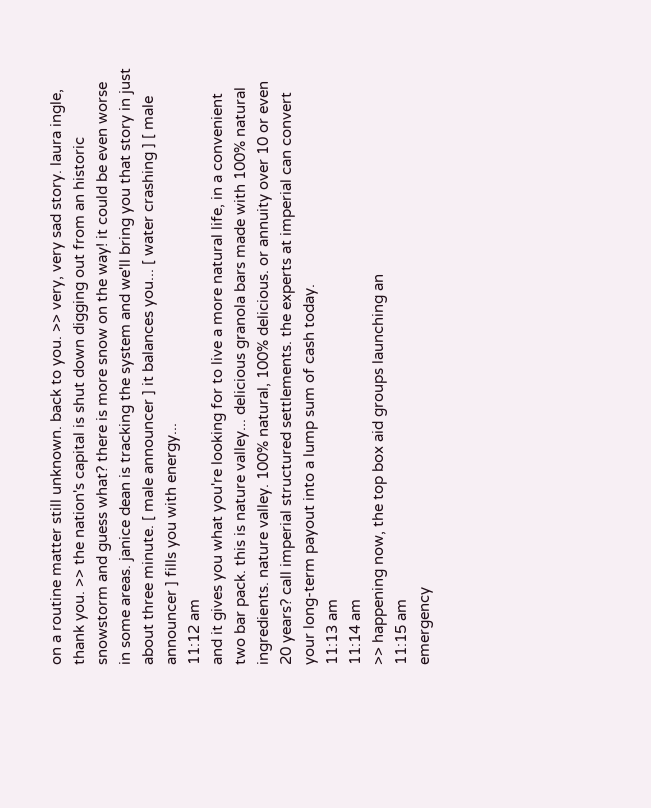on a routine matter still unknown. back to you. >> very, very sad story. laura ingle, thank you. >> the nation's capital is shut down digging out from an historic snowstorm and guess what? there is more snow on the way! it could be even worse in some areas. janice dean is tracking the system and we'll bring you that story in just about three minute. [ male announcer ] it balances you... [ water crashing ] [ male announcer ] fills you with energy...
11:12 am
and it gives you what you're looking for to live a more natural life, in a convenient two bar pack. this is nature valley... delicious granola bars made with 100% natural ingredients. nature valley. 100% natural, 100% delicious. or annuity over 10 or even 20 years? call imperial structured settlements. the experts at imperial can convert your long-term payout into a lump sum of cash today.
11:13 am
11:14 am
>> happening now, the top box aid groups launching an
11:15 am
emergency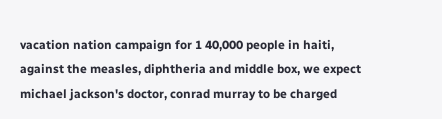vacation nation campaign for 1 40,000 people in haiti, against the measles, diphtheria and middle box, we expect michael jackson's doctor, conrad murray to be charged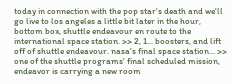today in connection with the pop star's death and we'll go live to los angeles a little bit later in the hour, bottom box, shuttle endeavour en route to the international space station. >> 2, 1... boosters, and lift off of shuttle endeavour. nasa's final space station... >> one of the shuttle programs' final scheduled mission, endeavor is carrying a new room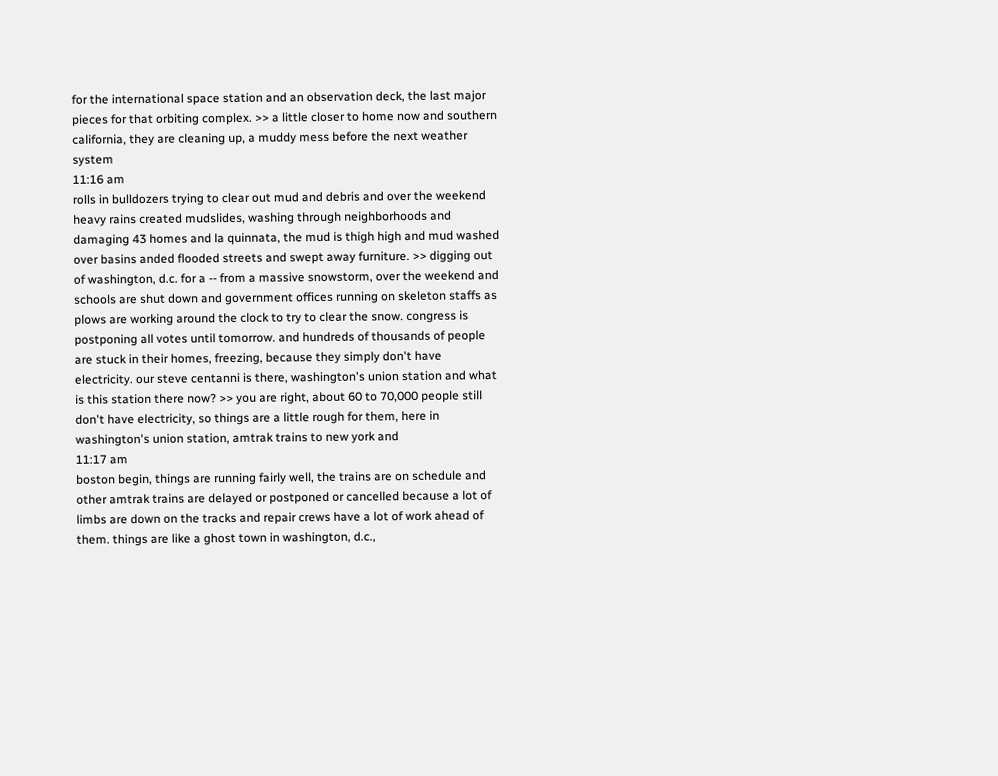for the international space station and an observation deck, the last major pieces for that orbiting complex. >> a little closer to home now and southern california, they are cleaning up, a muddy mess before the next weather system
11:16 am
rolls in bulldozers trying to clear out mud and debris and over the weekend heavy rains created mudslides, washing through neighborhoods and damaging 43 homes and la quinnata, the mud is thigh high and mud washed over basins anded flooded streets and swept away furniture. >> digging out of washington, d.c. for a -- from a massive snowstorm, over the weekend and schools are shut down and government offices running on skeleton staffs as plows are working around the clock to try to clear the snow. congress is postponing all votes until tomorrow. and hundreds of thousands of people are stuck in their homes, freezing, because they simply don't have electricity. our steve centanni is there, washington's union station and what is this station there now? >> you are right, about 60 to 70,000 people still don't have electricity, so things are a little rough for them, here in washington's union station, amtrak trains to new york and
11:17 am
boston begin, things are running fairly well, the trains are on schedule and other amtrak trains are delayed or postponed or cancelled because a lot of limbs are down on the tracks and repair crews have a lot of work ahead of them. things are like a ghost town in washington, d.c.,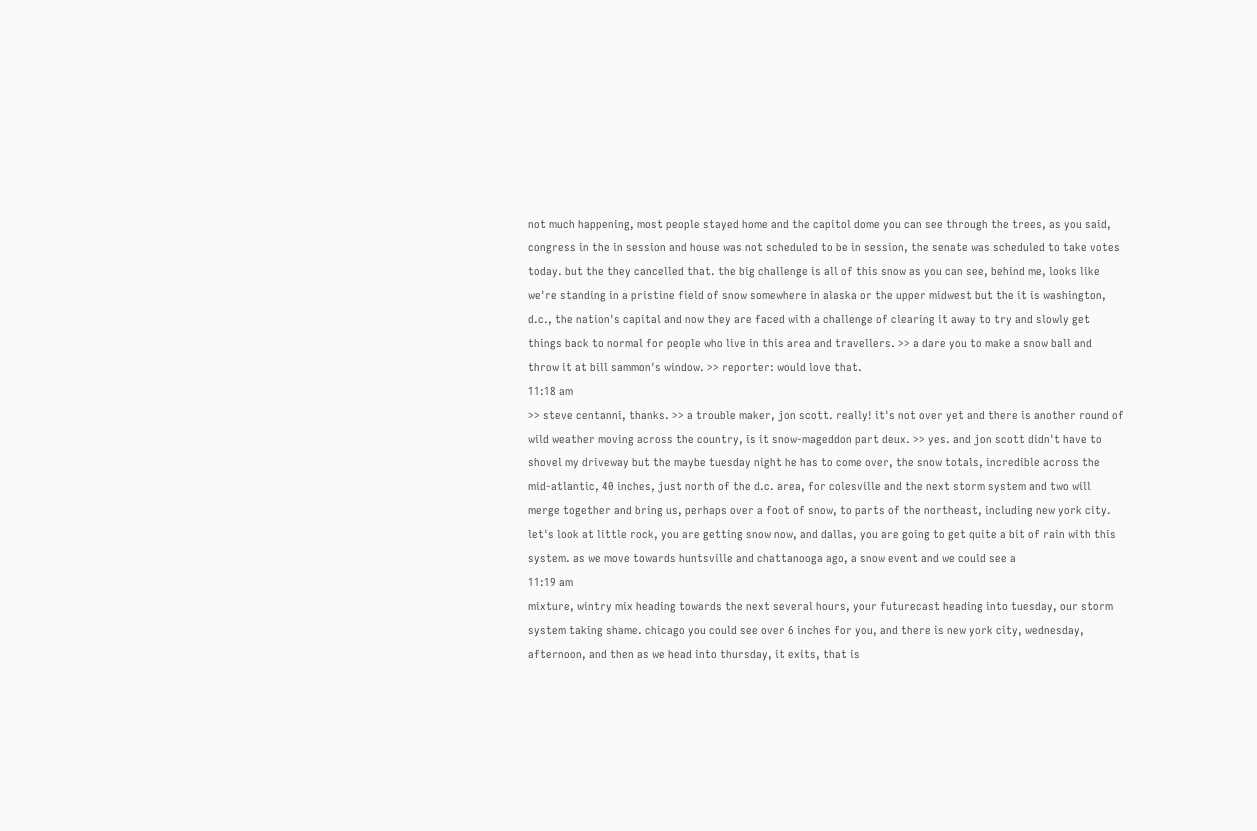not much happening, most people stayed home and the capitol dome you can see through the trees, as you said, congress in the in session and house was not scheduled to be in session, the senate was scheduled to take votes today. but the they cancelled that. the big challenge is all of this snow as you can see, behind me, looks like we're standing in a pristine field of snow somewhere in alaska or the upper midwest but the it is washington, d.c., the nation's capital and now they are faced with a challenge of clearing it away to try and slowly get things back to normal for people who live in this area and travellers. >> a dare you to make a snow ball and throw it at bill sammon's window. >> reporter: would love that.
11:18 am
>> steve centanni, thanks. >> a trouble maker, jon scott. really! it's not over yet and there is another round of wild weather moving across the country, is it snow-mageddon part deux. >> yes. and jon scott didn't have to shovel my driveway but the maybe tuesday night he has to come over, the snow totals, incredible across the mid-atlantic, 40 inches, just north of the d.c. area, for colesville and the next storm system and two will merge together and bring us, perhaps over a foot of snow, to parts of the northeast, including new york city. let's look at little rock, you are getting snow now, and dallas, you are going to get quite a bit of rain with this system. as we move towards huntsville and chattanooga ago, a snow event and we could see a
11:19 am
mixture, wintry mix heading towards the next several hours, your futurecast heading into tuesday, our storm system taking shame. chicago you could see over 6 inches for you, and there is new york city, wednesday, afternoon, and then as we head into thursday, it exits, that is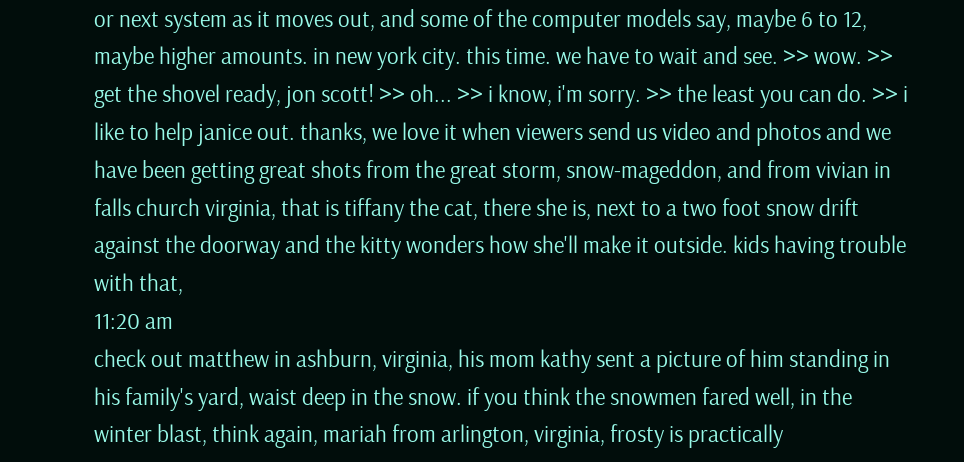or next system as it moves out, and some of the computer models say, maybe 6 to 12, maybe higher amounts. in new york city. this time. we have to wait and see. >> wow. >> get the shovel ready, jon scott! >> oh... >> i know, i'm sorry. >> the least you can do. >> i like to help janice out. thanks, we love it when viewers send us video and photos and we have been getting great shots from the great storm, snow-mageddon, and from vivian in falls church virginia, that is tiffany the cat, there she is, next to a two foot snow drift against the doorway and the kitty wonders how she'll make it outside. kids having trouble with that,
11:20 am
check out matthew in ashburn, virginia, his mom kathy sent a picture of him standing in his family's yard, waist deep in the snow. if you think the snowmen fared well, in the winter blast, think again, mariah from arlington, virginia, frosty is practically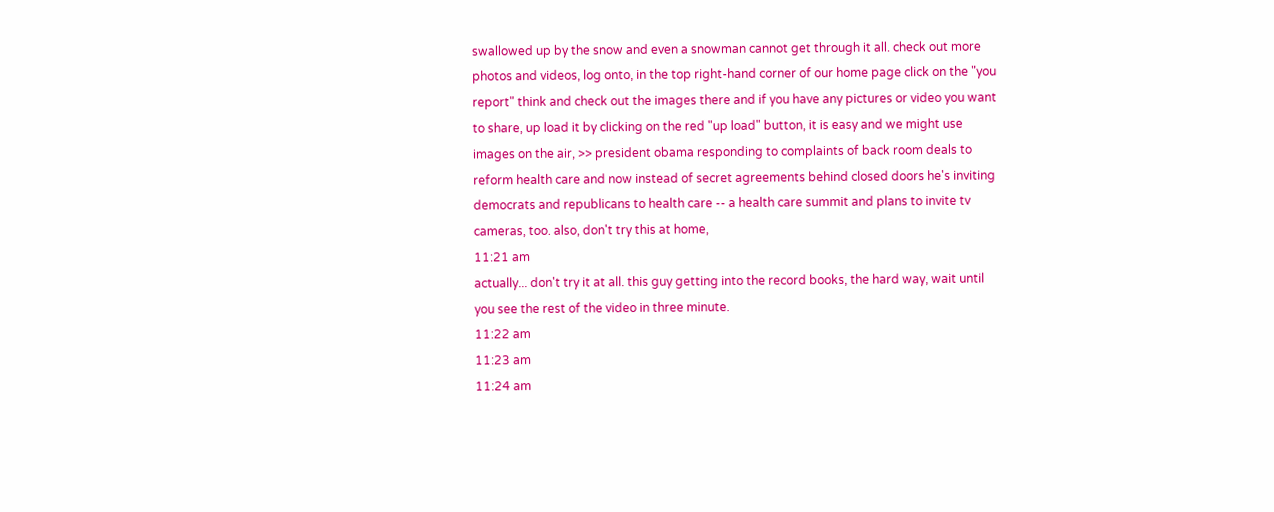swallowed up by the snow and even a snowman cannot get through it all. check out more photos and videos, log onto, in the top right-hand corner of our home page click on the "you report" think and check out the images there and if you have any pictures or video you want to share, up load it by clicking on the red "up load" button, it is easy and we might use images on the air, >> president obama responding to complaints of back room deals to reform health care and now instead of secret agreements behind closed doors he's inviting democrats and republicans to health care -- a health care summit and plans to invite tv cameras, too. also, don't try this at home,
11:21 am
actually... don't try it at all. this guy getting into the record books, the hard way, wait until you see the rest of the video in three minute.
11:22 am
11:23 am
11:24 am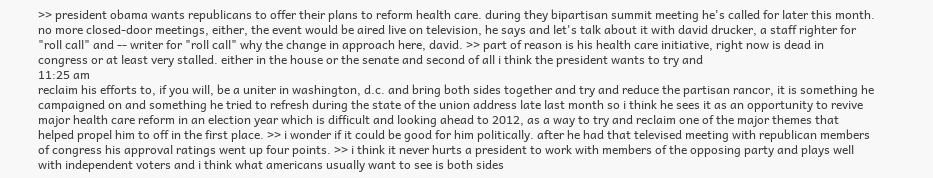>> president obama wants republicans to offer their plans to reform health care. during they bipartisan summit meeting he's called for later this month. no more closed-door meetings, either, the event would be aired live on television, he says and let's talk about it with david drucker, a staff righter for "roll call" and -- writer for "roll call" why the change in approach here, david. >> part of reason is his health care initiative, right now is dead in congress or at least very stalled. either in the house or the senate and second of all i think the president wants to try and
11:25 am
reclaim his efforts to, if you will, be a uniter in washington, d.c. and bring both sides together and try and reduce the partisan rancor, it is something he campaigned on and something he tried to refresh during the state of the union address late last month so i think he sees it as an opportunity to revive major health care reform in an election year which is difficult and looking ahead to 2012, as a way to try and reclaim one of the major themes that helped propel him to off in the first place. >> i wonder if it could be good for him politically. after he had that televised meeting with republican members of congress his approval ratings went up four points. >> i think it never hurts a president to work with members of the opposing party and plays well with independent voters and i think what americans usually want to see is both sides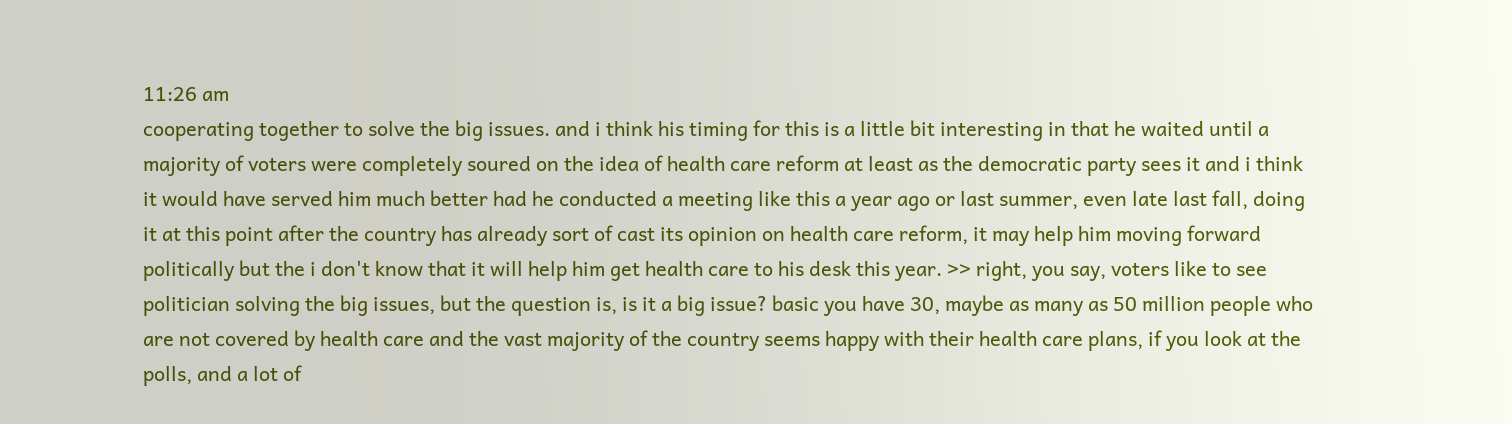11:26 am
cooperating together to solve the big issues. and i think his timing for this is a little bit interesting in that he waited until a majority of voters were completely soured on the idea of health care reform at least as the democratic party sees it and i think it would have served him much better had he conducted a meeting like this a year ago or last summer, even late last fall, doing it at this point after the country has already sort of cast its opinion on health care reform, it may help him moving forward politically but the i don't know that it will help him get health care to his desk this year. >> right, you say, voters like to see politician solving the big issues, but the question is, is it a big issue? basic you have 30, maybe as many as 50 million people who are not covered by health care and the vast majority of the country seems happy with their health care plans, if you look at the polls, and a lot of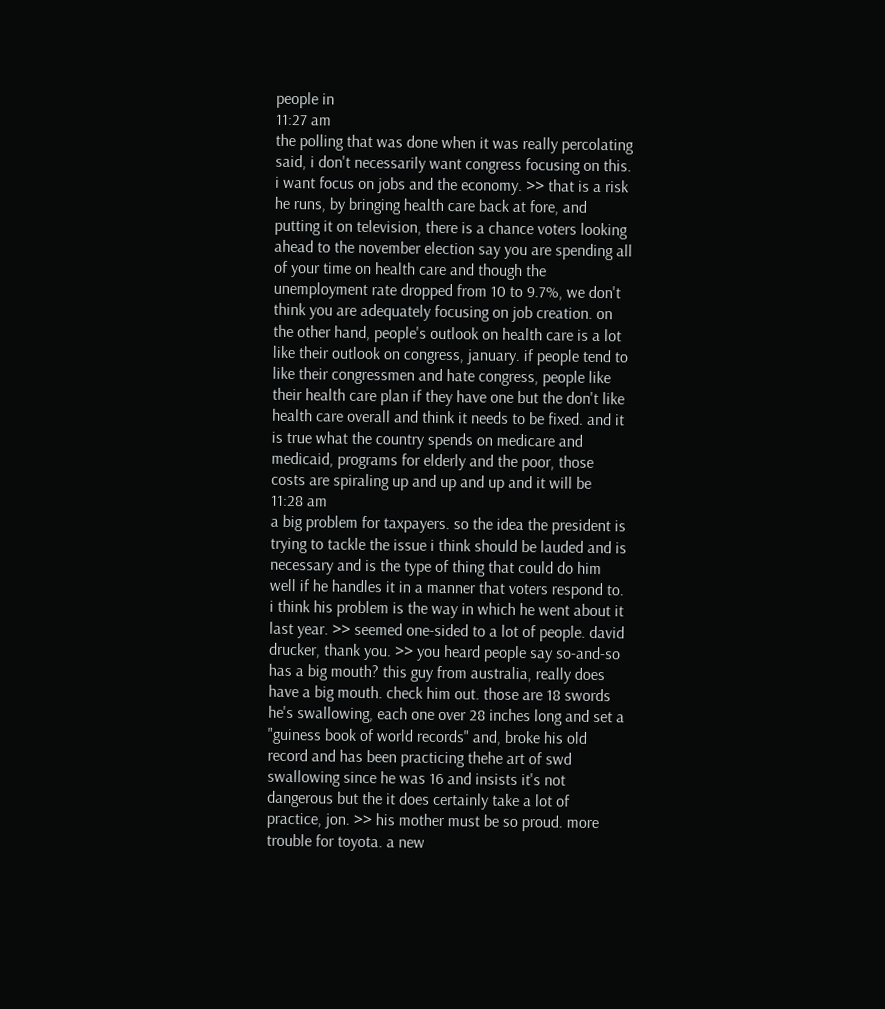people in
11:27 am
the polling that was done when it was really percolating said, i don't necessarily want congress focusing on this. i want focus on jobs and the economy. >> that is a risk he runs, by bringing health care back at fore, and putting it on television, there is a chance voters looking ahead to the november election say you are spending all of your time on health care and though the unemployment rate dropped from 10 to 9.7%, we don't think you are adequately focusing on job creation. on the other hand, people's outlook on health care is a lot like their outlook on congress, january. if people tend to like their congressmen and hate congress, people like their health care plan if they have one but the don't like health care overall and think it needs to be fixed. and it is true what the country spends on medicare and medicaid, programs for elderly and the poor, those costs are spiraling up and up and up and it will be
11:28 am
a big problem for taxpayers. so the idea the president is trying to tackle the issue i think should be lauded and is necessary and is the type of thing that could do him well if he handles it in a manner that voters respond to. i think his problem is the way in which he went about it last year. >> seemed one-sided to a lot of people. david drucker, thank you. >> you heard people say so-and-so has a big mouth? this guy from australia, really does have a big mouth. check him out. those are 18 swords he's swallowing, each one over 28 inches long and set a "guiness book of world records" and, broke his old record and has been practicing thehe art of swd swallowing since he was 16 and insists it's not dangerous but the it does certainly take a lot of practice, jon. >> his mother must be so proud. more trouble for toyota. a new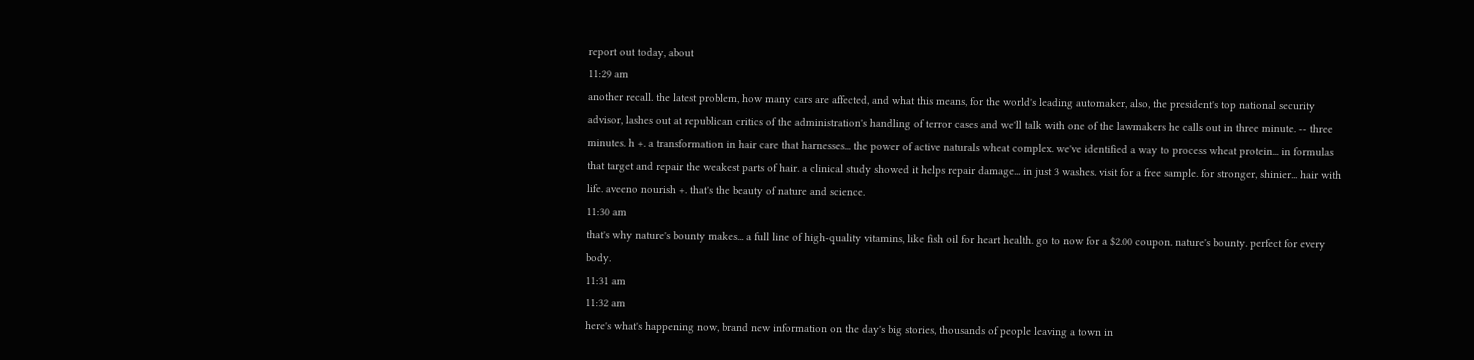report out today, about
11:29 am
another recall. the latest problem, how many cars are affected, and what this means, for the world's leading automaker, also, the president's top national security advisor, lashes out at republican critics of the administration's handling of terror cases and we'll talk with one of the lawmakers he calls out in three minute. -- three minutes. h +. a transformation in hair care that harnesses... the power of active naturals wheat complex. we've identified a way to process wheat protein... in formulas that target and repair the weakest parts of hair. a clinical study showed it helps repair damage... in just 3 washes. visit for a free sample. for stronger, shinier... hair with life. aveeno nourish +. that's the beauty of nature and science.
11:30 am
that's why nature's bounty makes... a full line of high-quality vitamins, like fish oil for heart health. go to now for a $2.00 coupon. nature's bounty. perfect for every body.
11:31 am
11:32 am
here's what's happening now, brand new information on the day's big stories, thousands of people leaving a town in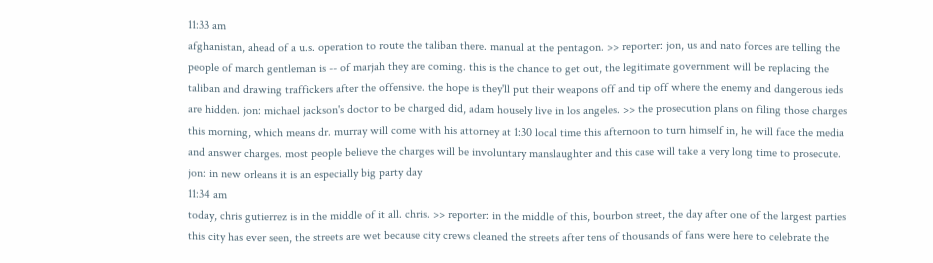11:33 am
afghanistan, ahead of a u.s. operation to route the taliban there. manual at the pentagon. >> reporter: jon, us and nato forces are telling the people of march gentleman is -- of marjah they are coming. this is the chance to get out, the legitimate government will be replacing the taliban and drawing traffickers after the offensive. the hope is they'll put their weapons off and tip off where the enemy and dangerous ieds are hidden. jon: michael jackson's doctor to be charged did, adam housely live in los angeles. >> the prosecution plans on filing those charges this morning, which means dr. murray will come with his attorney at 1:30 local time this afternoon to turn himself in, he will face the media and answer charges. most people believe the charges will be involuntary manslaughter and this case will take a very long time to prosecute. jon: in new orleans it is an especially big party day
11:34 am
today, chris gutierrez is in the middle of it all. chris. >> reporter: in the middle of this, bourbon street, the day after one of the largest parties this city has ever seen, the streets are wet because city crews cleaned the streets after tens of thousands of fans were here to celebrate the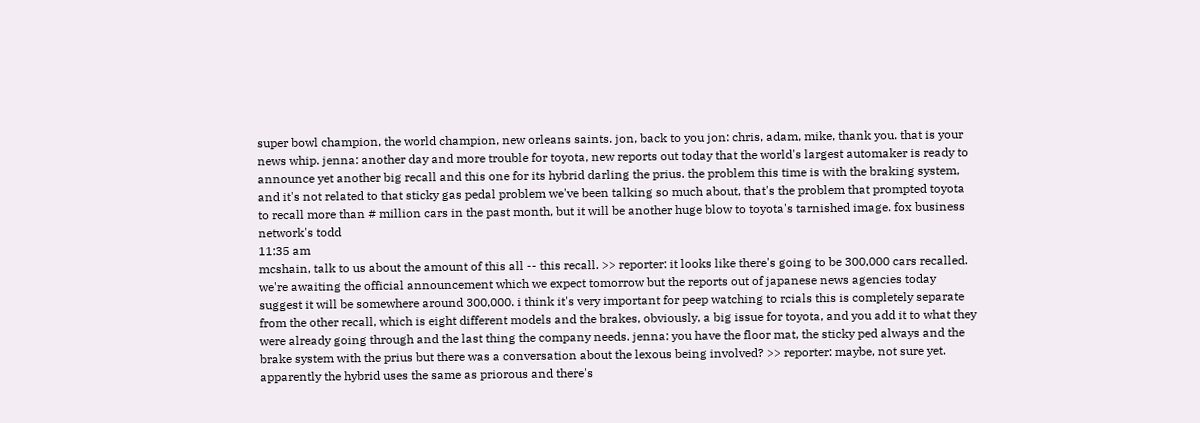super bowl champion, the world champion, new orleans saints. jon, back to you jon: chris, adam, mike, thank you. that is your news whip. jenna: another day and more trouble for toyota, new reports out today that the world's largest automaker is ready to announce yet another big recall and this one for its hybrid darling the prius. the problem this time is with the braking system, and it's not related to that sticky gas pedal problem we've been talking so much about, that's the problem that prompted toyota to recall more than # million cars in the past month, but it will be another huge blow to toyota's tarnished image. fox business network's todd
11:35 am
mcshain, talk to us about the amount of this all -- this recall. >> reporter: it looks like there's going to be 300,000 cars recalled. we're awaiting the official announcement which we expect tomorrow but the reports out of japanese news agencies today suggest it will be somewhere around 300,000. i think it's very important for peep watching to rcials this is completely separate from the other recall, which is eight different models and the brakes, obviously, a big issue for toyota, and you add it to what they were already going through and the last thing the company needs. jenna: you have the floor mat, the sticky ped always and the brake system with the prius but there was a conversation about the lexous being involved? >> reporter: maybe, not sure yet. apparently the hybrid uses the same as priorous and there's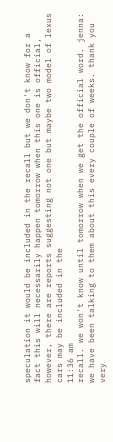speculation it would be included in the recall but we don't know for a fact this will necessarily happen tomorrow when this one is official, however, there are reports suggesting not one but maybe two model of lexus cars may be included in the
11:36 am
recall. we won't know until tomorrow when we get the official word. jenna: we have been talking to them about this every couple of weeks. thank you very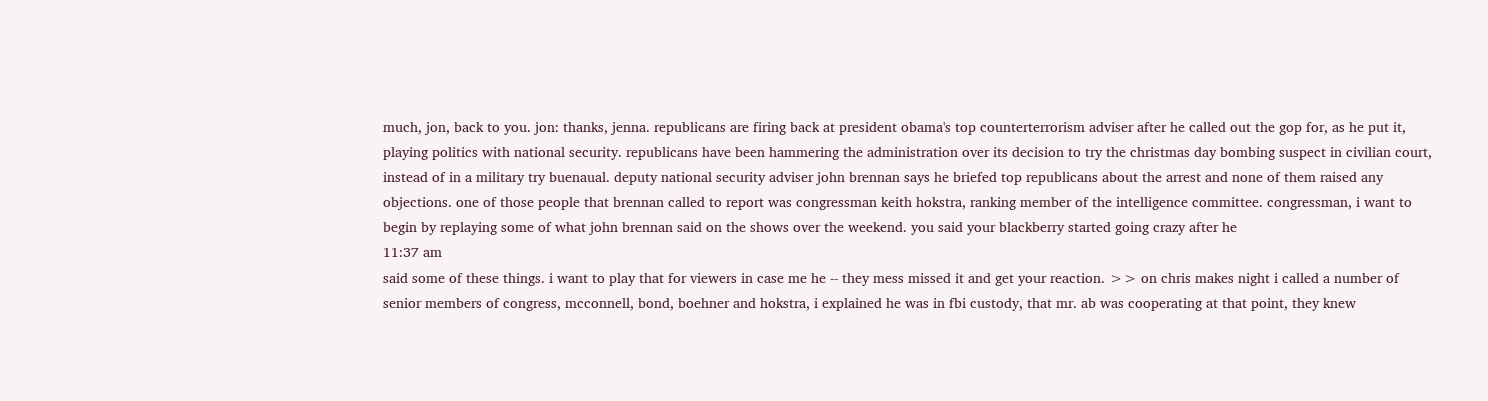much, jon, back to you. jon: thanks, jenna. republicans are firing back at president obama's top counterterrorism adviser after he called out the gop for, as he put it, playing politics with national security. republicans have been hammering the administration over its decision to try the christmas day bombing suspect in civilian court, instead of in a military try buenaual. deputy national security adviser john brennan says he briefed top republicans about the arrest and none of them raised any objections. one of those people that brennan called to report was congressman keith hokstra, ranking member of the intelligence committee. congressman, i want to begin by replaying some of what john brennan said on the shows over the weekend. you said your blackberry started going crazy after he
11:37 am
said some of these things. i want to play that for viewers in case me he -- they mess missed it and get your reaction. >> on chris makes night i called a number of senior members of congress, mcconnell, bond, boehner and hokstra, i explained he was in fbi custody, that mr. ab was cooperating at that point, they knew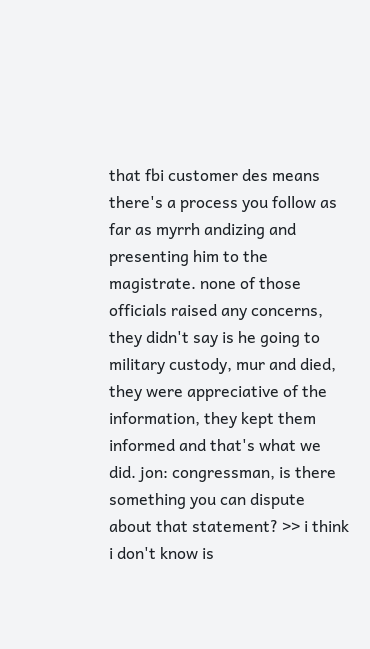that fbi customer des means there's a process you follow as far as myrrh andizing and presenting him to the magistrate. none of those officials raised any concerns, they didn't say is he going to military custody, mur and died, they were appreciative of the information, they kept them informed and that's what we did. jon: congressman, is there something you can dispute about that statement? >> i think i don't know is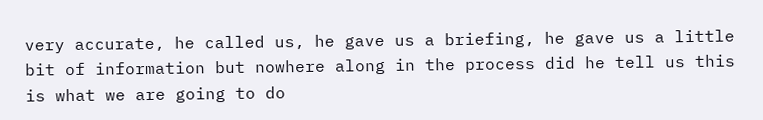very accurate, he called us, he gave us a briefing, he gave us a little bit of information but nowhere along in the process did he tell us this is what we are going to do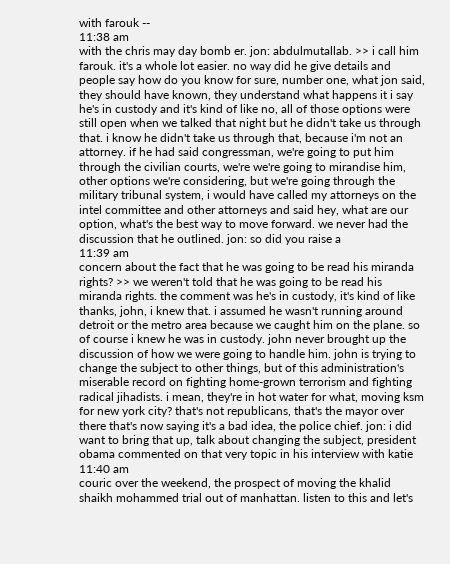with farouk --
11:38 am
with the chris may day bomb er. jon: abdulmutallab. >> i call him farouk. it's a whole lot easier. no way did he give details and people say how do you know for sure, number one, what jon said, they should have known, they understand what happens it i say he's in custody and it's kind of like no, all of those options were still open when we talked that night but he didn't take us through that. i know he didn't take us through that, because i'm not an attorney. if he had said congressman, we're going to put him through the civilian courts, we're we're going to mirandise him, other options we're considering, but we're going through the military tribunal system, i would have called my attorneys on the intel committee and other attorneys and said hey, what are our option, what's the best way to move forward. we never had the discussion that he outlined. jon: so did you raise a
11:39 am
concern about the fact that he was going to be read his miranda rights? >> we weren't told that he was going to be read his miranda rights. the comment was he's in custody, it's kind of like thanks, john, i knew that. i assumed he wasn't running around detroit or the metro area because we caught him on the plane. so of course i knew he was in custody. john never brought up the discussion of how we were going to handle him. john is trying to change the subject to other things, but of this administration's miserable record on fighting home-grown terrorism and fighting radical jihadists. i mean, they're in hot water for what, moving ksm for new york city? that's not republicans, that's the mayor over there that's now saying it's a bad idea, the police chief. jon: i did want to bring that up, talk about changing the subject, president obama commented on that very topic in his interview with katie
11:40 am
couric over the weekend, the prospect of moving the khalid shaikh mohammed trial out of manhattan. listen to this and let's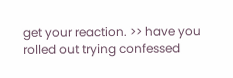get your reaction. >> have you rolled out trying confessed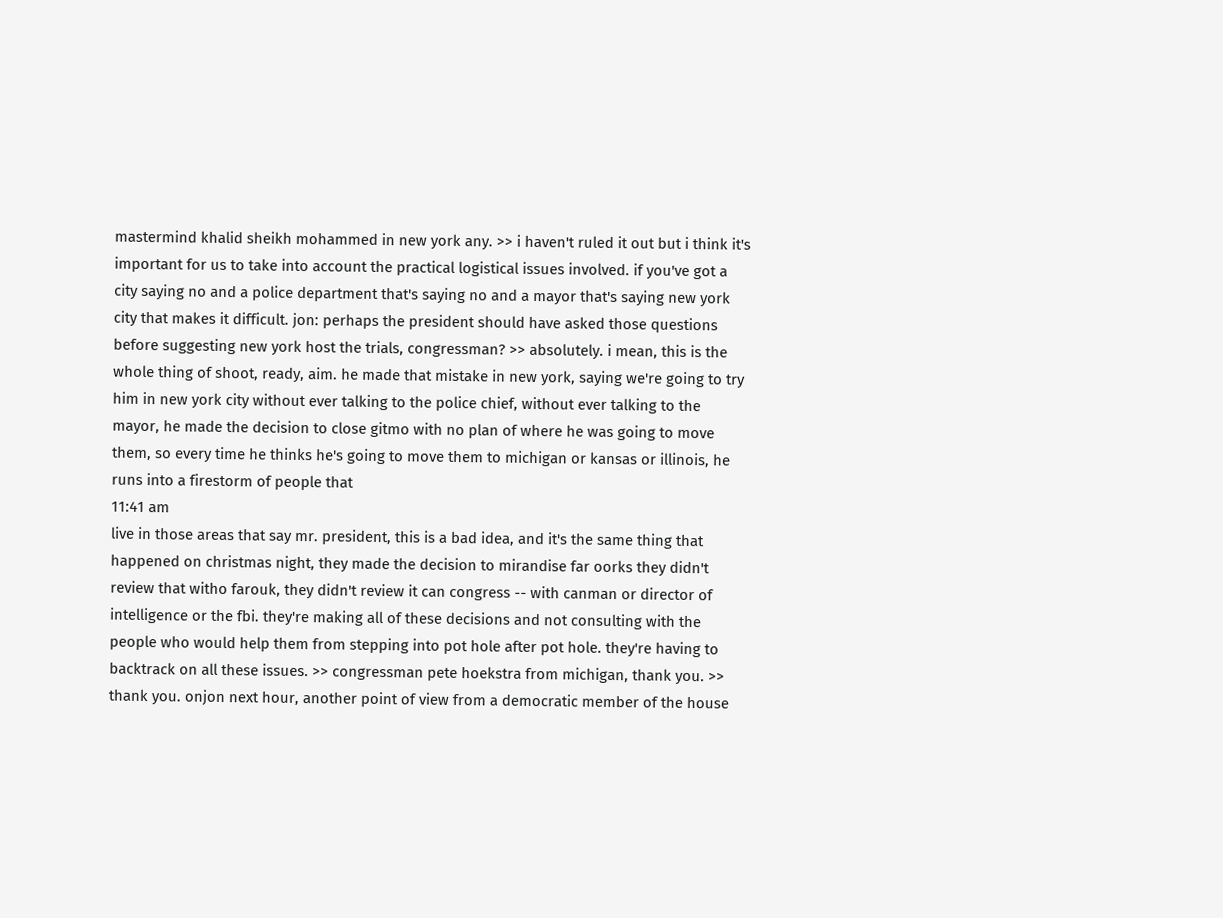mastermind khalid sheikh mohammed in new york any. >> i haven't ruled it out but i think it's important for us to take into account the practical logistical issues involved. if you've got a city saying no and a police department that's saying no and a mayor that's saying new york city that makes it difficult. jon: perhaps the president should have asked those questions before suggesting new york host the trials, congressman? >> absolutely. i mean, this is the whole thing of shoot, ready, aim. he made that mistake in new york, saying we're going to try him in new york city without ever talking to the police chief, without ever talking to the mayor, he made the decision to close gitmo with no plan of where he was going to move them, so every time he thinks he's going to move them to michigan or kansas or illinois, he runs into a firestorm of people that
11:41 am
live in those areas that say mr. president, this is a bad idea, and it's the same thing that happened on christmas night, they made the decision to mirandise far oorks they didn't review that witho farouk, they didn't review it can congress -- with canman or director of intelligence or the fbi. they're making all of these decisions and not consulting with the people who would help them from stepping into pot hole after pot hole. they're having to backtrack on all these issues. >> congressman pete hoekstra from michigan, thank you. >> thank you. onjon next hour, another point of view from a democratic member of the house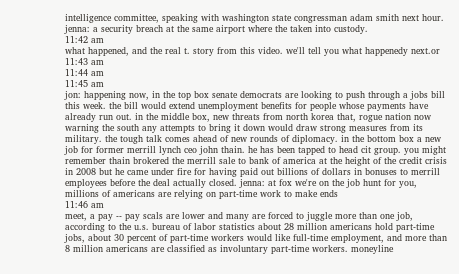intelligence committee, speaking with washington state congressman adam smith next hour. jenna: a security breach at the same airport where the taken into custody.
11:42 am
what happened, and the real t. story from this video. we'll tell you what happenedy next.or
11:43 am
11:44 am
11:45 am
jon: happening now, in the top box senate democrats are looking to push through a jobs bill this week. the bill would extend unemployment benefits for people whose payments have already run out. in the middle box, new threats from north korea that, rogue nation now warning the south any attempts to bring it down would draw strong measures from its military. the tough talk comes ahead of new rounds of diplomacy. in the bottom box a new job for former merrill lynch ceo john thain. he has been tapped to head cit group. you might remember thain brokered the merrill sale to bank of america at the height of the credit crisis in 2008 but he came under fire for having paid out billions of dollars in bonuses to merrill employees before the deal actually closed. jenna: at fox we're on the job hunt for you, millions of americans are relying on part-time work to make ends
11:46 am
meet, a pay -- pay scals are lower and many are forced to juggle more than one job, according to the u.s. bureau of labor statistics about 28 million americans hold part-time jobs, about 30 percent of part-time workers would like full-time employment, and more than 8 million americans are classified as involuntary part-time workers. moneyline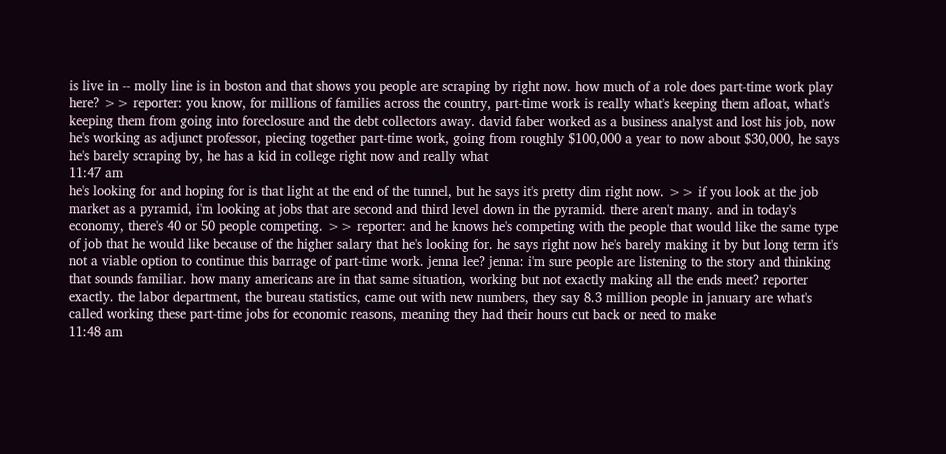is live in -- molly line is in boston and that shows you people are scraping by right now. how much of a role does part-time work play here? >> reporter: you know, for millions of families across the country, part-time work is really what's keeping them afloat, what's keeping them from going into foreclosure and the debt collectors away. david faber worked as a business analyst and lost his job, now he's working as adjunct professor, piecing together part-time work, going from roughly $100,000 a year to now about $30,000, he says he's barely scraping by, he has a kid in college right now and really what
11:47 am
he's looking for and hoping for is that light at the end of the tunnel, but he says it's pretty dim right now. >> if you look at the job market as a pyramid, i'm looking at jobs that are second and third level down in the pyramid. there aren't many. and in today's economy, there's 40 or 50 people competing. >> reporter: and he knows he's competing with the people that would like the same type of job that he would like because of the higher salary that he's looking for. he says right now he's barely making it by but long term it's not a viable option to continue this barrage of part-time work. jenna lee? jenna: i'm sure people are listening to the story and thinking that sounds familiar. how many americans are in that same situation, working but not exactly making all the ends meet? reporter exactly. the labor department, the bureau statistics, came out with new numbers, they say 8.3 million people in january are what's called working these part-time jobs for economic reasons, meaning they had their hours cut back or need to make
11:48 am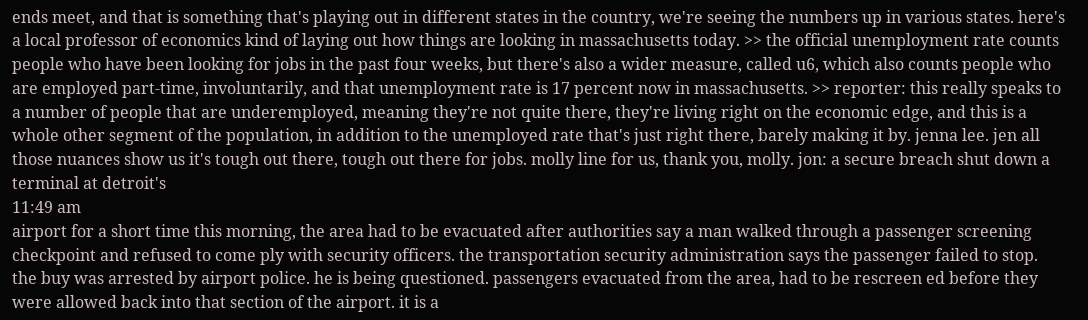ends meet, and that is something that's playing out in different states in the country, we're seeing the numbers up in various states. here's a local professor of economics kind of laying out how things are looking in massachusetts today. >> the official unemployment rate counts people who have been looking for jobs in the past four weeks, but there's also a wider measure, called u6, which also counts people who are employed part-time, involuntarily, and that unemployment rate is 17 percent now in massachusetts. >> reporter: this really speaks to a number of people that are underemployed, meaning they're not quite there, they're living right on the economic edge, and this is a whole other segment of the population, in addition to the unemployed rate that's just right there, barely making it by. jenna lee. jen all those nuances show us it's tough out there, tough out there for jobs. molly line for us, thank you, molly. jon: a secure breach shut down a terminal at detroit's
11:49 am
airport for a short time this morning, the area had to be evacuated after authorities say a man walked through a passenger screening checkpoint and refused to come ply with security officers. the transportation security administration says the passenger failed to stop. the buy was arrested by airport police. he is being questioned. passengers evacuated from the area, had to be rescreen ed before they were allowed back into that section of the airport. it is a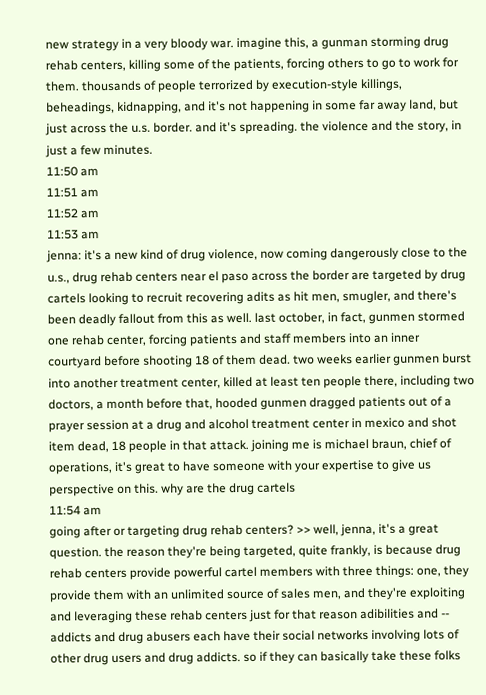new strategy in a very bloody war. imagine this, a gunman storming drug rehab centers, killing some of the patients, forcing others to go to work for them. thousands of people terrorized by execution-style killings, beheadings, kidnapping, and it's not happening in some far away land, but just across the u.s. border. and it's spreading. the violence and the story, in just a few minutes.
11:50 am
11:51 am
11:52 am
11:53 am
jenna: it's a new kind of drug violence, now coming dangerously close to the u.s., drug rehab centers near el paso across the border are targeted by drug cartels looking to recruit recovering adits as hit men, smugler, and there's been deadly fallout from this as well. last october, in fact, gunmen stormed one rehab center, forcing patients and staff members into an inner courtyard before shooting 18 of them dead. two weeks earlier gunmen burst into another treatment center, killed at least ten people there, including two doctors, a month before that, hooded gunmen dragged patients out of a prayer session at a drug and alcohol treatment center in mexico and shot item dead, 18 people in that attack. joining me is michael braun, chief of operations, it's great to have someone with your expertise to give us perspective on this. why are the drug cartels
11:54 am
going after or targeting drug rehab centers? >> well, jenna, it's a great question. the reason they're being targeted, quite frankly, is because drug rehab centers provide powerful cartel members with three things: one, they provide them with an unlimited source of sales men, and they're exploiting and leveraging these rehab centers just for that reason adibilities and -- addicts and drug abusers each have their social networks involving lots of other drug users and drug addicts. so if they can basically take these folks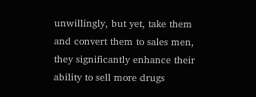unwillingly, but yet, take them and convert them to sales men, they significantly enhance their ability to sell more drugs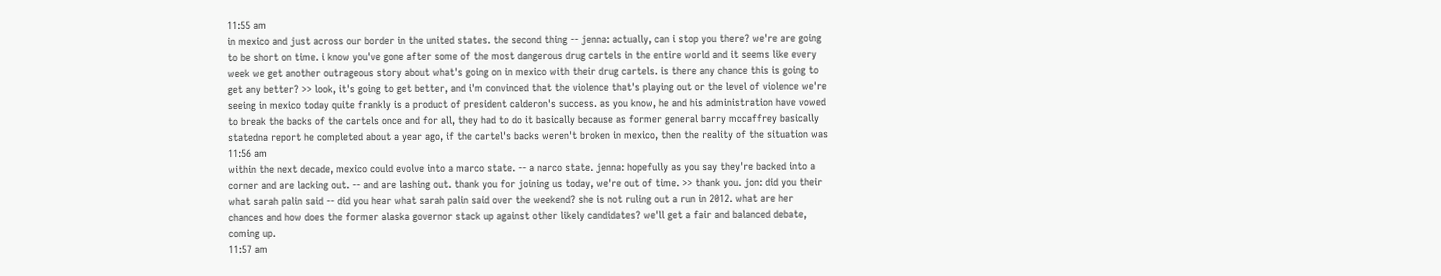11:55 am
in mexico and just across our border in the united states. the second thing -- jenna: actually, can i stop you there? we're are going to be short on time. i know you've gone after some of the most dangerous drug cartels in the entire world and it seems like every week we get another outrageous story about what's going on in mexico with their drug cartels. is there any chance this is going to get any better? >> look, it's going to get better, and i'm convinced that the violence that's playing out or the level of violence we're seeing in mexico today quite frankly is a product of president calderon's success. as you know, he and his administration have vowed to break the backs of the cartels once and for all, they had to do it basically because as former general barry mccaffrey basically statedna report he completed about a year ago, if the cartel's backs weren't broken in mexico, then the reality of the situation was
11:56 am
within the next decade, mexico could evolve into a marco state. -- a narco state. jenna: hopefully as you say they're backed into a corner and are lacking out. -- and are lashing out. thank you for joining us today, we're out of time. >> thank you. jon: did you their what sarah palin said -- did you hear what sarah palin said over the weekend? she is not ruling out a run in 2012. what are her chances and how does the former alaska governor stack up against other likely candidates? we'll get a fair and balanced debate, coming up.
11:57 am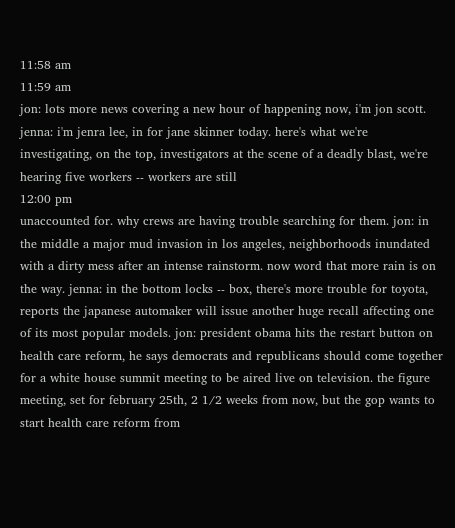11:58 am
11:59 am
jon: lots more news covering a new hour of happening now, i'm jon scott. jenna: i'm jenra lee, in for jane skinner today. here's what we're investigating, on the top, investigators at the scene of a deadly blast, we're hearing five workers -- workers are still
12:00 pm
unaccounted for. why crews are having trouble searching for them. jon: in the middle a major mud invasion in los angeles, neighborhoods inundated with a dirty mess after an intense rainstorm. now word that more rain is on the way. jenna: in the bottom locks -- box, there's more trouble for toyota, reports the japanese automaker will issue another huge recall affecting one of its most popular models. jon: president obama hits the restart button on health care reform, he says democrats and republicans should come together for a white house summit meeting to be aired live on television. the figure meeting, set for february 25th, 2 1/2 weeks from now, but the gop wants to start health care reform from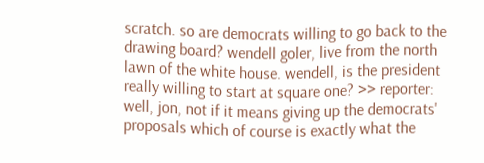scratch. so are democrats willing to go back to the drawing board? wendell goler, live from the north lawn of the white house. wendell, is the president really willing to start at square one? >> reporter: well, jon, not if it means giving up the democrats' proposals which of course is exactly what the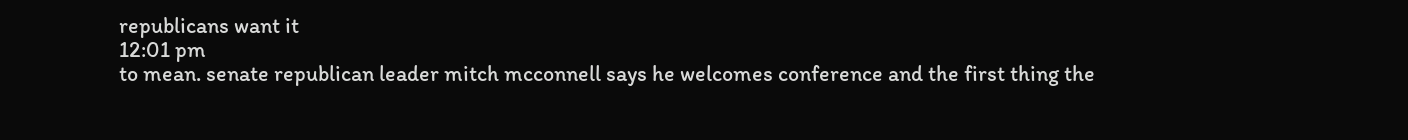republicans want it
12:01 pm
to mean. senate republican leader mitch mcconnell says he welcomes conference and the first thing the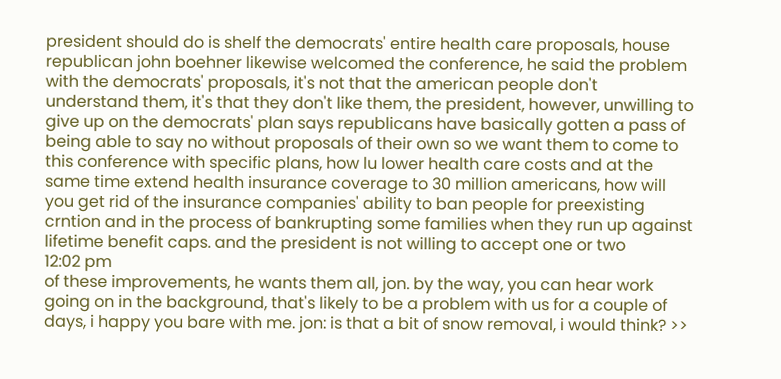president should do is shelf the democrats' entire health care proposals, house republican john boehner likewise welcomed the conference, he said the problem with the democrats' proposals, it's not that the american people don't understand them, it's that they don't like them, the president, however, unwilling to give up on the democrats' plan says republicans have basically gotten a pass of being able to say no without proposals of their own so we want them to come to this conference with specific plans, how lu lower health care costs and at the same time extend health insurance coverage to 30 million americans, how will you get rid of the insurance companies' ability to ban people for preexisting crntion and in the process of bankrupting some families when they run up against lifetime benefit caps. and the president is not willing to accept one or two
12:02 pm
of these improvements, he wants them all, jon. by the way, you can hear work going on in the background, that's likely to be a problem with us for a couple of days, i happy you bare with me. jon: is that a bit of snow removal, i would think? >>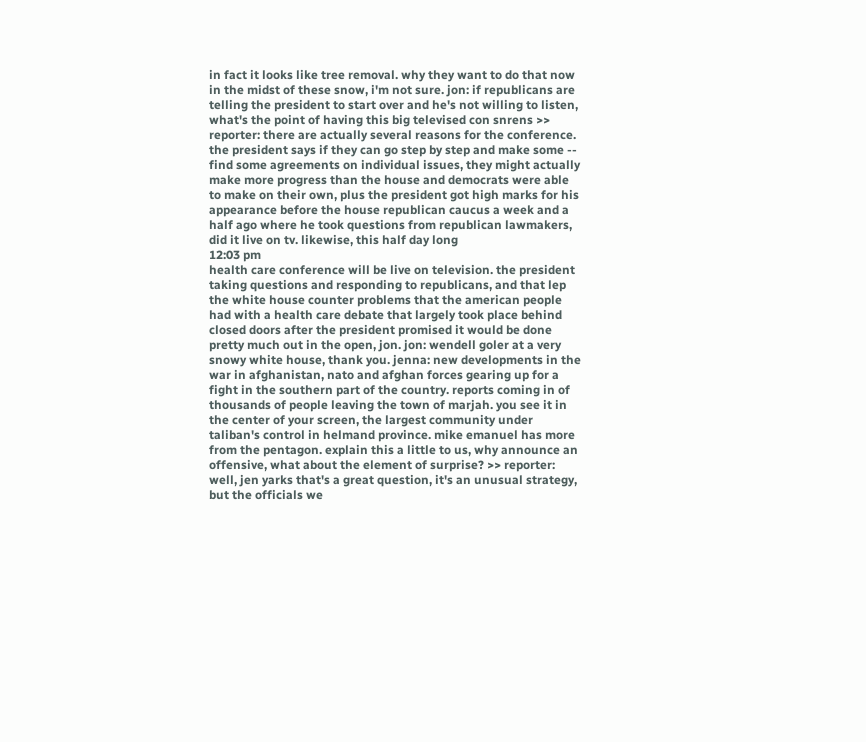in fact it looks like tree removal. why they want to do that now in the midst of these snow, i'm not sure. jon: if republicans are telling the president to start over and he's not willing to listen, what's the point of having this big televised con snrens >> reporter: there are actually several reasons for the conference. the president says if they can go step by step and make some -- find some agreements on individual issues, they might actually make more progress than the house and democrats were able to make on their own, plus the president got high marks for his appearance before the house republican caucus a week and a half ago where he took questions from republican lawmakers, did it live on tv. likewise, this half day long
12:03 pm
health care conference will be live on television. the president taking questions and responding to republicans, and that lep the white house counter problems that the american people had with a health care debate that largely took place behind closed doors after the president promised it would be done pretty much out in the open, jon. jon: wendell goler at a very snowy white house, thank you. jenna: new developments in the war in afghanistan, nato and afghan forces gearing up for a fight in the southern part of the country. reports coming in of thousands of people leaving the town of marjah. you see it in the center of your screen, the largest community under taliban's control in helmand province. mike emanuel has more from the pentagon. explain this a little to us, why announce an offensive, what about the element of surprise? >> reporter: well, jen yarks that's a great question, it's an unusual strategy, but the officials we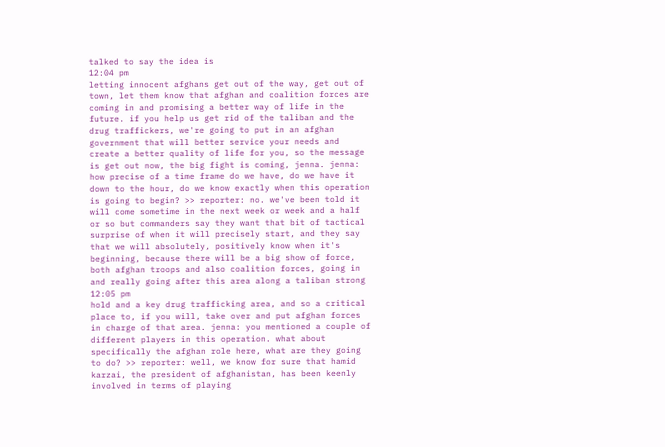talked to say the idea is
12:04 pm
letting innocent afghans get out of the way, get out of town, let them know that afghan and coalition forces are coming in and promising a better way of life in the future. if you help us get rid of the taliban and the drug traffickers, we're going to put in an afghan government that will better service your needs and create a better quality of life for you, so the message is get out now, the big fight is coming, jenna. jenna: how precise of a time frame do we have, do we have it down to the hour, do we know exactly when this operation is going to begin? >> reporter: no. we've been told it will come sometime in the next week or week and a half or so but commanders say they want that bit of tactical surprise of when it will precisely start, and they say that we will absolutely, positively know when it's beginning, because there will be a big show of force, both afghan troops and also coalition forces, going in and really going after this area along a taliban strong
12:05 pm
hold and a key drug trafficking area, and so a critical place to, if you will, take over and put afghan forces in charge of that area. jenna: you mentioned a couple of different players in this operation. what about specifically the afghan role here, what are they going to do? >> reporter: well, we know for sure that hamid karzai, the president of afghanistan, has been keenly involved in terms of playing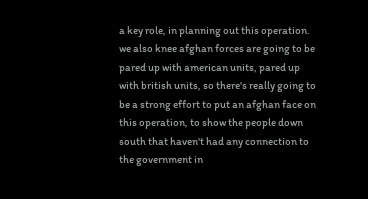a key role, in planning out this operation. we also knee afghan forces are going to be pared up with american units, pared up with british units, so there's really going to be a strong effort to put an afghan face on this operation, to show the people down south that haven't had any connection to the government in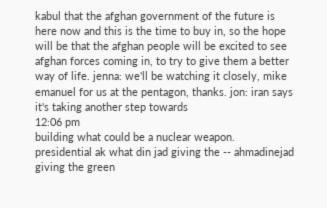kabul that the afghan government of the future is here now and this is the time to buy in, so the hope will be that the afghan people will be excited to see afghan forces coming in, to try to give them a better way of life. jenna: we'll be watching it closely, mike emanuel for us at the pentagon, thanks. jon: iran says it's taking another step towards
12:06 pm
building what could be a nuclear weapon. presidential ak what din jad giving the -- ahmadinejad giving the green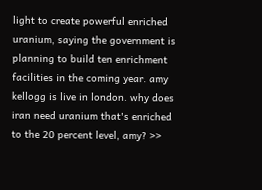light to create powerful enriched uranium, saying the government is planning to build ten enrichment facilities in the coming year. amy kellogg is live in london. why does iran need uranium that's enriched to the 20 percent level, amy? >>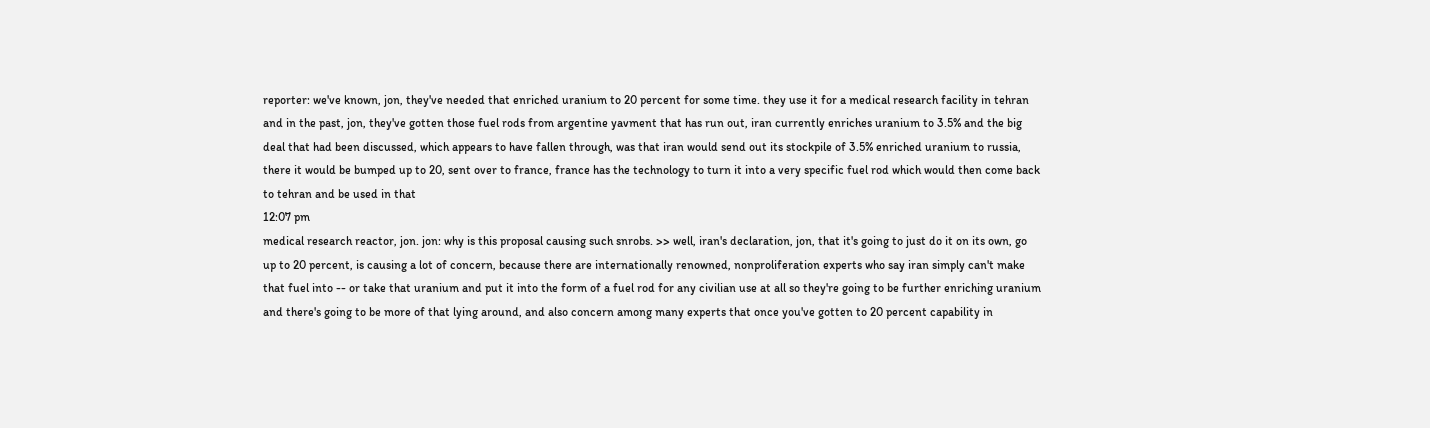reporter: we've known, jon, they've needed that enriched uranium to 20 percent for some time. they use it for a medical research facility in tehran and in the past, jon, they've gotten those fuel rods from argentine yavment that has run out, iran currently enriches uranium to 3.5% and the big deal that had been discussed, which appears to have fallen through, was that iran would send out its stockpile of 3.5% enriched uranium to russia, there it would be bumped up to 20, sent over to france, france has the technology to turn it into a very specific fuel rod which would then come back to tehran and be used in that
12:07 pm
medical research reactor, jon. jon: why is this proposal causing such snrobs. >> well, iran's declaration, jon, that it's going to just do it on its own, go up to 20 percent, is causing a lot of concern, because there are internationally renowned, nonproliferation experts who say iran simply can't make that fuel into -- or take that uranium and put it into the form of a fuel rod for any civilian use at all so they're going to be further enriching uranium and there's going to be more of that lying around, and also concern among many experts that once you've gotten to 20 percent capability in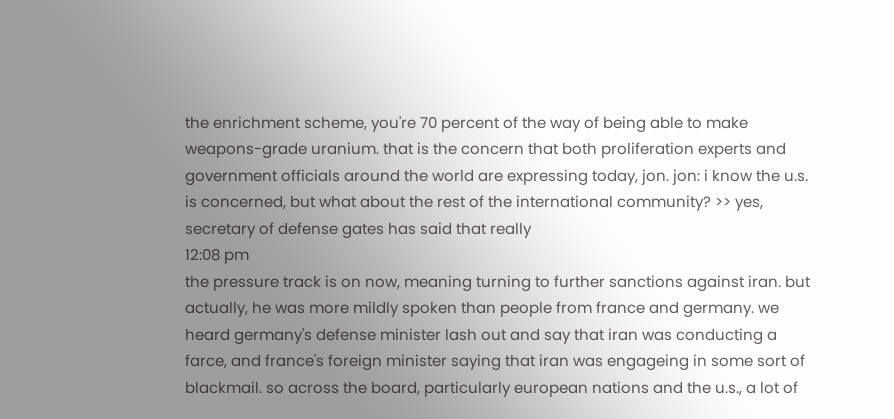the enrichment scheme, you're 70 percent of the way of being able to make weapons-grade uranium. that is the concern that both proliferation experts and government officials around the world are expressing today, jon. jon: i know the u.s. is concerned, but what about the rest of the international community? >> yes, secretary of defense gates has said that really
12:08 pm
the pressure track is on now, meaning turning to further sanctions against iran. but actually, he was more mildly spoken than people from france and germany. we heard germany's defense minister lash out and say that iran was conducting a farce, and france's foreign minister saying that iran was engageing in some sort of blackmail. so across the board, particularly european nations and the u.s., a lot of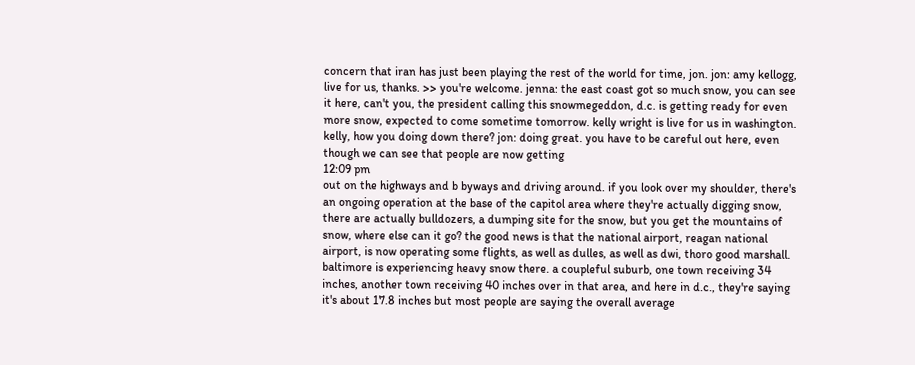concern that iran has just been playing the rest of the world for time, jon. jon: amy kellogg, live for us, thanks. >> you're welcome. jenna: the east coast got so much snow, you can see it here, can't you, the president calling this snowmegeddon, d.c. is getting ready for even more snow, expected to come sometime tomorrow. kelly wright is live for us in washington. kelly, how you doing down there? jon: doing great. you have to be careful out here, even though we can see that people are now getting
12:09 pm
out on the highways and b byways and driving around. if you look over my shoulder, there's an ongoing operation at the base of the capitol area where they're actually digging snow, there are actually bulldozers, a dumping site for the snow, but you get the mountains of snow, where else can it go? the good news is that the national airport, reagan national airport, is now operating some flights, as well as dulles, as well as dwi, thoro good marshall. baltimore is experiencing heavy snow there. a coupleful suburb, one town receiving 34 inches, another town receiving 40 inches over in that area, and here in d.c., they're saying it's about 17.8 inches but most people are saying the overall average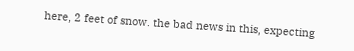here, 2 feet of snow. the bad news in this, expecting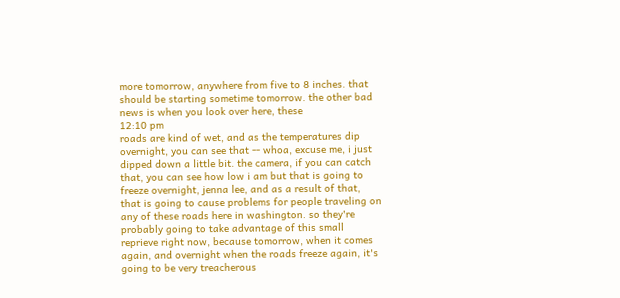more tomorrow, anywhere from five to 8 inches. that should be starting sometime tomorrow. the other bad news is when you look over here, these
12:10 pm
roads are kind of wet, and as the temperatures dip overnight, you can see that -- whoa, excuse me, i just dipped down a little bit. the camera, if you can catch that, you can see how low i am but that is going to freeze overnight, jenna lee, and as a result of that, that is going to cause problems for people traveling on any of these roads here in washington. so they're probably going to take advantage of this small reprieve right now, because tomorrow, when it comes again, and overnight when the roads freeze again, it's going to be very treacherous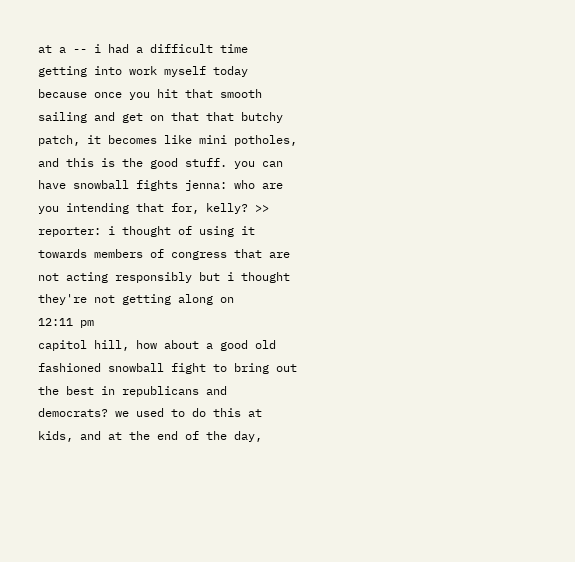at a -- i had a difficult time getting into work myself today because once you hit that smooth sailing and get on that that butchy patch, it becomes like mini potholes, and this is the good stuff. you can have snowball fights jenna: who are you intending that for, kelly? >> reporter: i thought of using it towards members of congress that are not acting responsibly but i thought they're not getting along on
12:11 pm
capitol hill, how about a good old fashioned snowball fight to bring out the best in republicans and democrats? we used to do this at kids, and at the end of the day,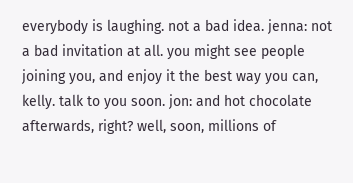everybody is laughing. not a bad idea. jenna: not a bad invitation at all. you might see people joining you, and enjoy it the best way you can, kelly. talk to you soon. jon: and hot chocolate afterwards, right? well, soon, millions of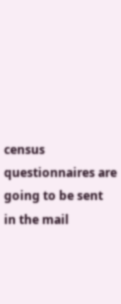census questionnaires are going to be sent in the mail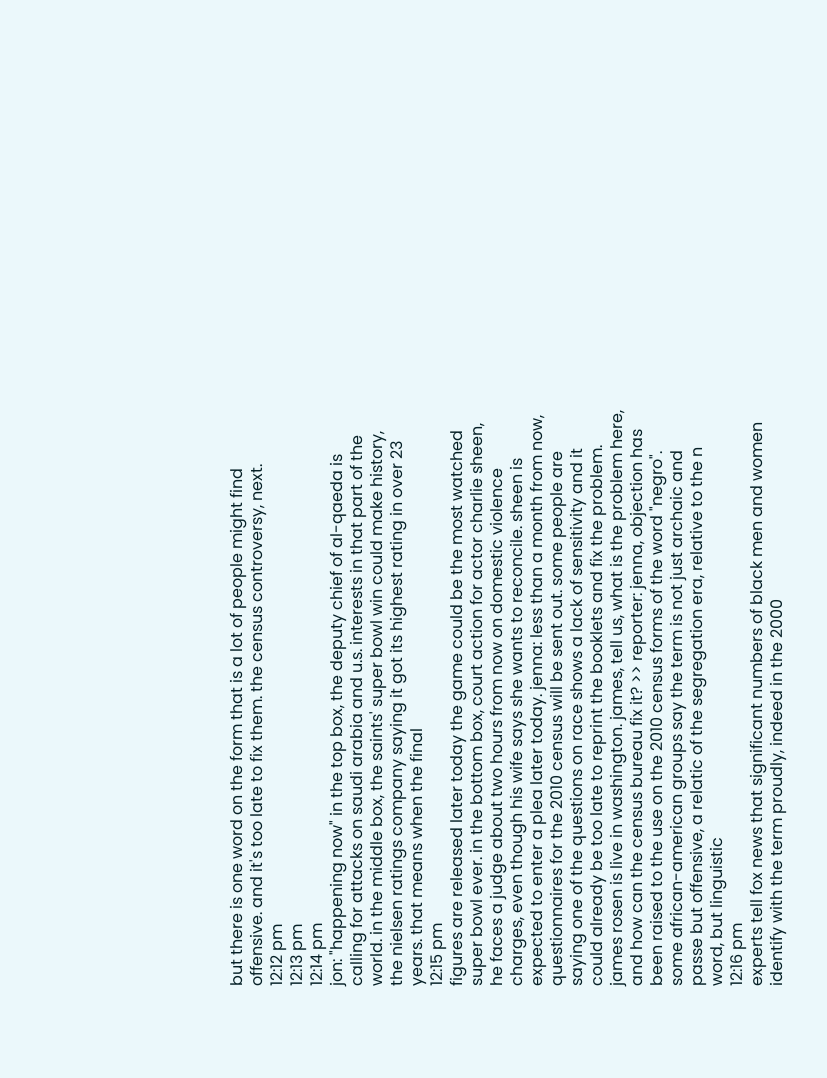but there is one word on the form that is a lot of people might find offensive. and it's too late to fix them. the census controversy, next.
12:12 pm
12:13 pm
12:14 pm
jon: "happening now" in the top box, the deputy chief of al-qaeda is calling for attacks on saudi arabia and u.s. interests in that part of the world. in the middle box, the saints' super bowl win could make history, the nielsen ratings company saying it got its highest rating in over 23 years. that means when the final
12:15 pm
figures are released later today the game could be the most watched super bowl ever. in the bottom box, court action for actor charlie sheen, he faces a judge about two hours from now on domestic violence charges, even though his wife says she wants to reconcile. sheen is expected to enter a plea later today. jenna: less than a month from now, questionnaires for the 2010 census will be sent out. some people are saying one of the questions on race shows a lack of sensitivity and it could already be too late to reprint the booklets and fix the problem. james rosen is live in washington. james, tell us, what is the problem here, and how can the census bureau fix it? >> reporter: jenna, objection has been raised to the use on the 2010 census forms of the word "negro". some african-american groups say the term is not just archaic and passe but offensive, a relatic of the segregation era, relative to the n word, but linguistic
12:16 pm
experts tell fox news that significant numbers of black men and women identify with the term proudly, indeed in the 2000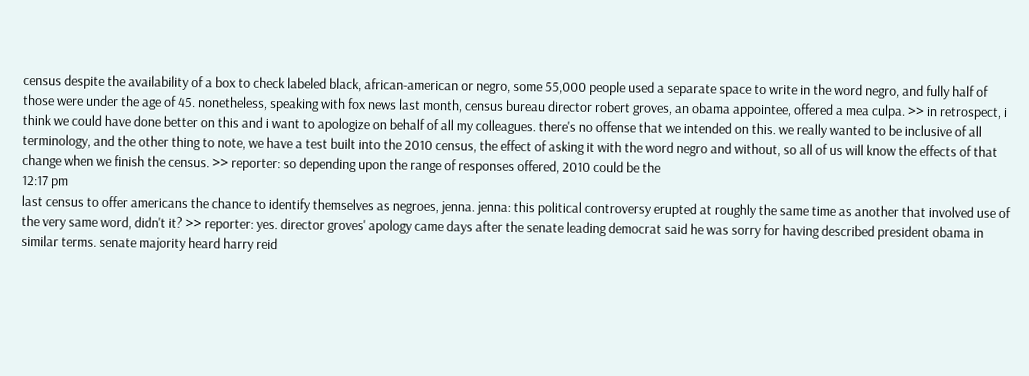census despite the availability of a box to check labeled black, african-american or negro, some 55,000 people used a separate space to write in the word negro, and fully half of those were under the age of 45. nonetheless, speaking with fox news last month, census bureau director robert groves, an obama appointee, offered a mea culpa. >> in retrospect, i think we could have done better on this and i want to apologize on behalf of all my colleagues. there's no offense that we intended on this. we really wanted to be inclusive of all terminology, and the other thing to note, we have a test built into the 2010 census, the effect of asking it with the word negro and without, so all of us will know the effects of that change when we finish the census. >> reporter: so depending upon the range of responses offered, 2010 could be the
12:17 pm
last census to offer americans the chance to identify themselves as negroes, jenna. jenna: this political controversy erupted at roughly the same time as another that involved use of the very same word, didn't it? >> reporter: yes. director groves' apology came days after the senate leading democrat said he was sorry for having described president obama in similar terms. senate majority heard harry reid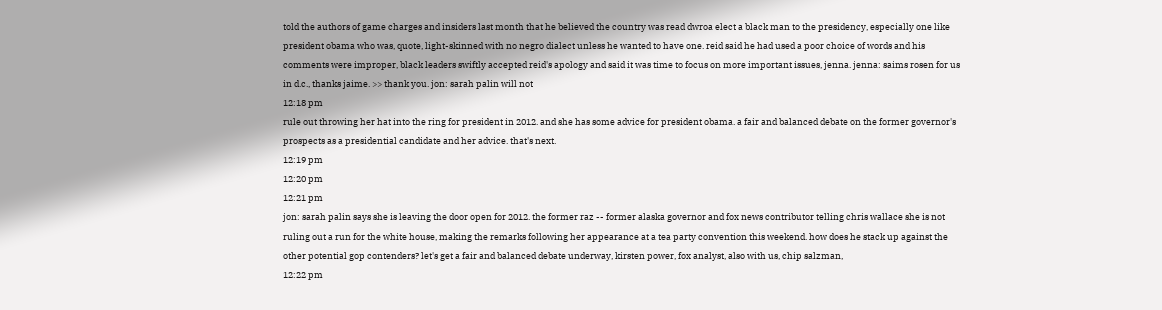told the authors of game charges and insiders last month that he believed the country was read dwroa elect a black man to the presidency, especially one like president obama who was, quote, light-skinned with no negro dialect unless he wanted to have one. reid said he had used a poor choice of words and his comments were improper, black leaders swiftly accepted reid's apology and said it was time to focus on more important issues, jenna. jenna: saims rosen for us in d.c., thanks jaime. >> thank you. jon: sarah palin will not
12:18 pm
rule out throwing her hat into the ring for president in 2012. and she has some advice for president obama. a fair and balanced debate on the former governor's prospects as a presidential candidate and her advice. that's next.
12:19 pm
12:20 pm
12:21 pm
jon: sarah palin says she is leaving the door open for 2012. the former raz -- former alaska governor and fox news contributor telling chris wallace she is not ruling out a run for the white house, making the remarks following her appearance at a tea party convention this weekend. how does he stack up against the other potential gop contenders? let's get a fair and balanced debate underway, kirsten power, fox analyst, also with us, chip salzman,
12:22 pm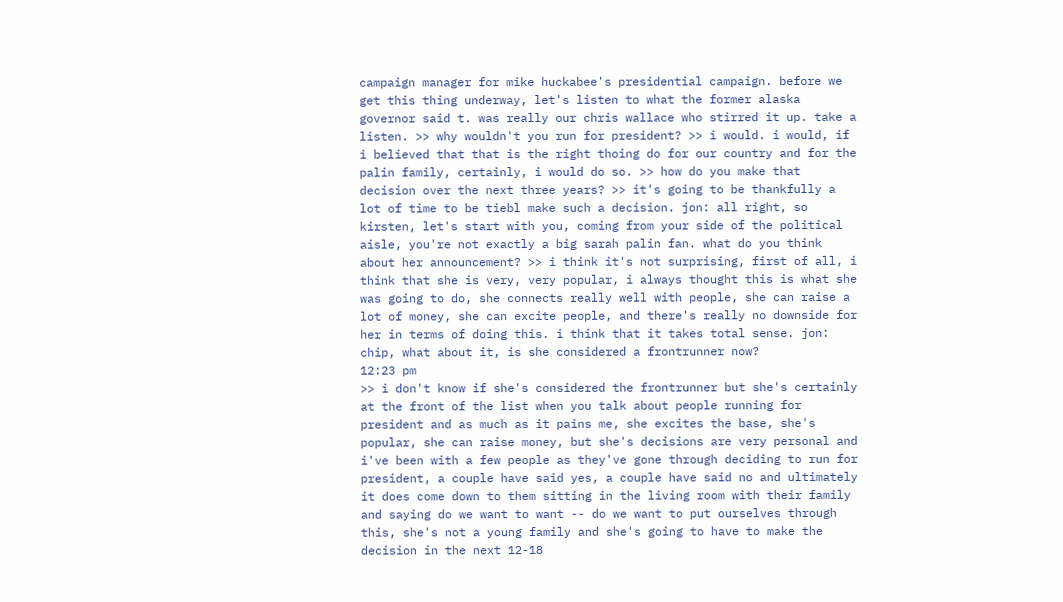campaign manager for mike huckabee's presidential campaign. before we get this thing underway, let's listen to what the former alaska governor said t. was really our chris wallace who stirred it up. take a listen. >> why wouldn't you run for president? >> i would. i would, if i believed that that is the right thoing do for our country and for the palin family, certainly, i would do so. >> how do you make that decision over the next three years? >> it's going to be thankfully a lot of time to be tiebl make such a decision. jon: all right, so kirsten, let's start with you, coming from your side of the political aisle, you're not exactly a big sarah palin fan. what do you think about her announcement? >> i think it's not surprising, first of all, i think that she is very, very popular, i always thought this is what she was going to do, she connects really well with people, she can raise a lot of money, she can excite people, and there's really no downside for her in terms of doing this. i think that it takes total sense. jon: chip, what about it, is she considered a frontrunner now?
12:23 pm
>> i don't know if she's considered the frontrunner but she's certainly at the front of the list when you talk about people running for president and as much as it pains me, she excites the base, she's popular, she can raise money, but she's decisions are very personal and i've been with a few people as they've gone through deciding to run for president, a couple have said yes, a couple have said no and ultimately it does come down to them sitting in the living room with their family and saying do we want to want -- do we want to put ourselves through this, she's not a young family and she's going to have to make the decision in the next 12-18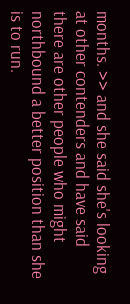months. >> and she said she's looking at other contenders and have said there are other people who might northbound a better position than she is to run.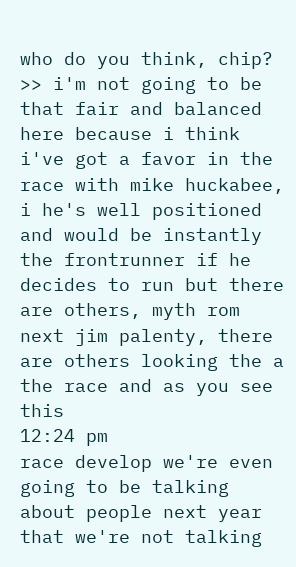who do you think, chip? >> i'm not going to be that fair and balanced here because i think i've got a favor in the race with mike huckabee, i he's well positioned and would be instantly the frontrunner if he decides to run but there are others, myth rom next jim palenty, there are others looking the a the race and as you see this
12:24 pm
race develop we're even going to be talking about people next year that we're not talking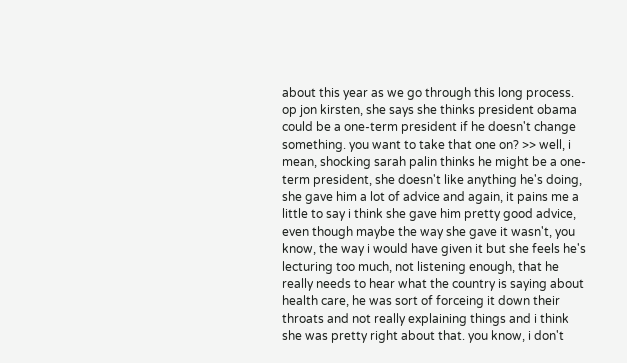about this year as we go through this long process. op jon kirsten, she says she thinks president obama could be a one-term president if he doesn't change something. you want to take that one on? >> well, i mean, shocking sarah palin thinks he might be a one-term president, she doesn't like anything he's doing, she gave him a lot of advice and again, it pains me a little to say i think she gave him pretty good advice, even though maybe the way she gave it wasn't, you know, the way i would have given it but she feels he's lecturing too much, not listening enough, that he really needs to hear what the country is saying about health care, he was sort of forceing it down their throats and not really explaining things and i think she was pretty right about that. you know, i don't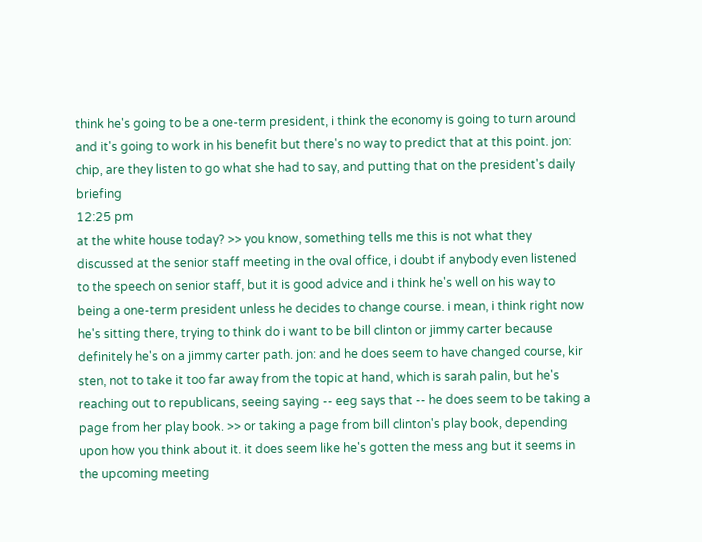think he's going to be a one-term president, i think the economy is going to turn around and it's going to work in his benefit but there's no way to predict that at this point. jon: chip, are they listen to go what she had to say, and putting that on the president's daily briefing
12:25 pm
at the white house today? >> you know, something tells me this is not what they discussed at the senior staff meeting in the oval office, i doubt if anybody even listened to the speech on senior staff, but it is good advice and i think he's well on his way to being a one-term president unless he decides to change course. i mean, i think right now he's sitting there, trying to think do i want to be bill clinton or jimmy carter because definitely he's on a jimmy carter path. jon: and he does seem to have changed course, kir sten, not to take it too far away from the topic at hand, which is sarah palin, but he's reaching out to republicans, seeing saying -- eeg says that -- he does seem to be taking a page from her play book. >> or taking a page from bill clinton's play book, depending upon how you think about it. it does seem like he's gotten the mess ang but it seems in the upcoming meeting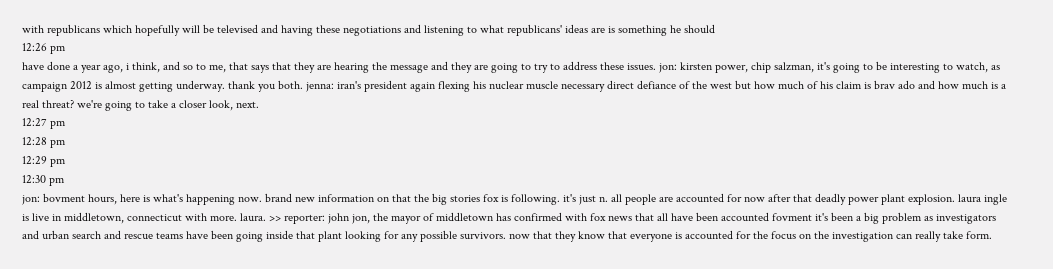with republicans which hopefully will be televised and having these negotiations and listening to what republicans' ideas are is something he should
12:26 pm
have done a year ago, i think, and so to me, that says that they are hearing the message and they are going to try to address these issues. jon: kirsten power, chip salzman, it's going to be interesting to watch, as campaign 2012 is almost getting underway. thank you both. jenna: iran's president again flexing his nuclear muscle necessary direct defiance of the west but how much of his claim is brav ado and how much is a real threat? we're going to take a closer look, next.
12:27 pm
12:28 pm
12:29 pm
12:30 pm
jon: bovment hours, here is what's happening now. brand new information on that the big stories fox is following. it's just n. all people are accounted for now after that deadly power plant explosion. laura ingle is live in middletown, connecticut with more. laura. >> reporter: john jon, the mayor of middletown has confirmed with fox news that all have been accounted fovment it's been a big problem as investigators and urban search and rescue teams have been going inside that plant looking for any possible survivors. now that they know that everyone is accounted for the focus on the investigation can really take form.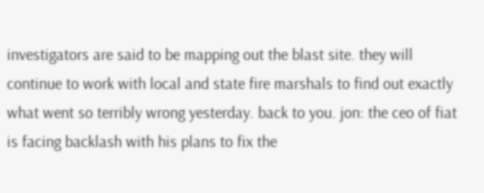investigators are said to be mapping out the blast site. they will continue to work with local and state fire marshals to find out exactly what went so terribly wrong yesterday. back to you. jon: the ceo of fiat is facing backlash with his plans to fix the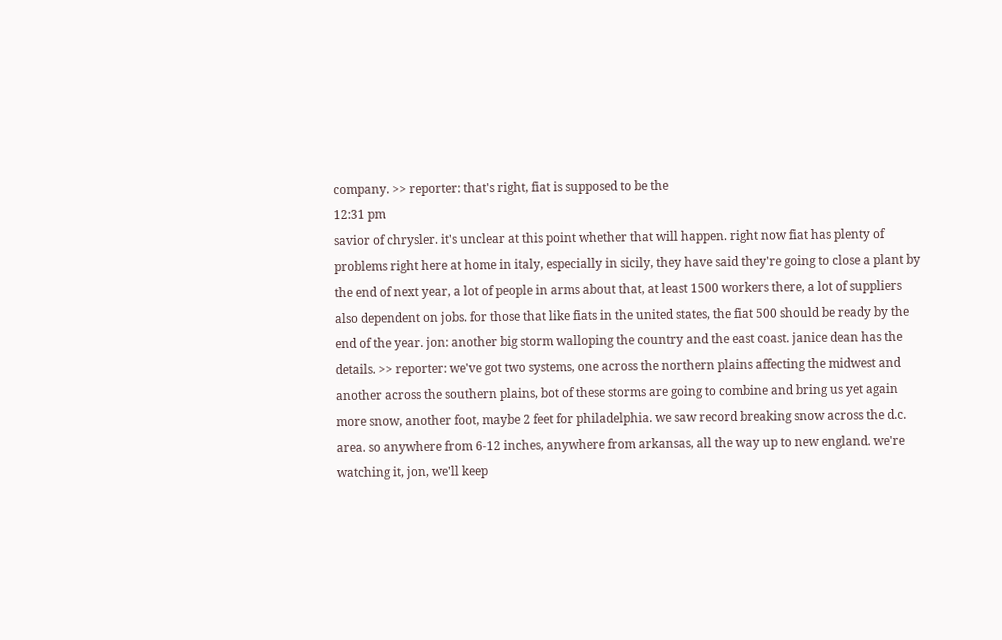company. >> reporter: that's right, fiat is supposed to be the
12:31 pm
savior of chrysler. it's unclear at this point whether that will happen. right now fiat has plenty of problems right here at home in italy, especially in sicily, they have said they're going to close a plant by the end of next year, a lot of people in arms about that, at least 1500 workers there, a lot of suppliers also dependent on jobs. for those that like fiats in the united states, the fiat 500 should be ready by the end of the year. jon: another big storm walloping the country and the east coast. janice dean has the details. >> reporter: we've got two systems, one across the northern plains affecting the midwest and another across the southern plains, bot of these storms are going to combine and bring us yet again more snow, another foot, maybe 2 feet for philadelphia. we saw record breaking snow across the d.c. area. so anywhere from 6-12 inches, anywhere from arkansas, all the way up to new england. we're watching it, jon, we'll keep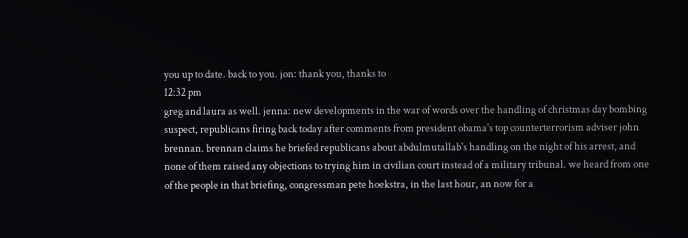you up to date. back to you. jon: thank you, thanks to
12:32 pm
greg and laura as well. jenna: new developments in the war of words over the handling of christmas day bombing suspect, republicans firing back today after comments from president obama's top counterterrorism adviser john brennan. brennan claims he briefed republicans about abdulmutallab's handling on the night of his arrest, and none of them raised any objections to trying him in civilian court instead of a military tribunal. we heard from one of the people in that briefing, congressman pete hoekstra, in the last hour, an now for a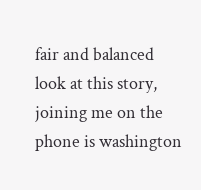fair and balanced look at this story, joining me on the phone is washington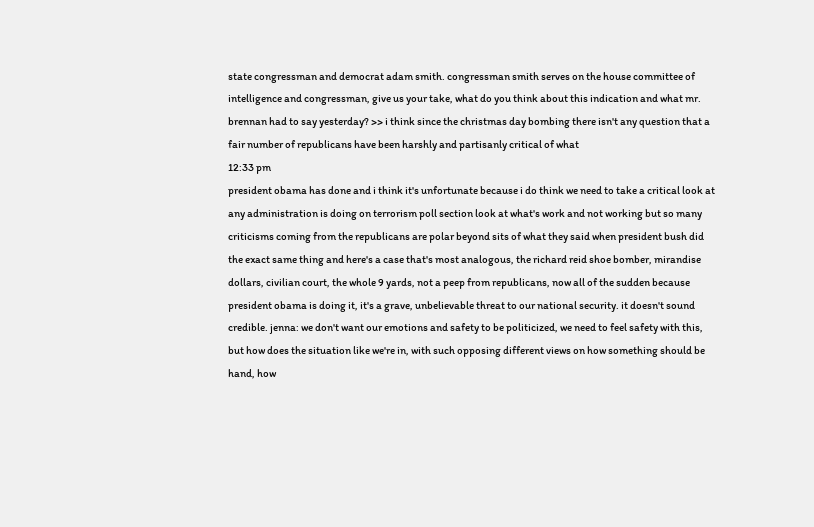state congressman and democrat adam smith. congressman smith serves on the house committee of intelligence and congressman, give us your take, what do you think about this indication and what mr. brennan had to say yesterday? >> i think since the christmas day bombing there isn't any question that a fair number of republicans have been harshly and partisanly critical of what
12:33 pm
president obama has done and i think it's unfortunate because i do think we need to take a critical look at any administration is doing on terrorism poll section look at what's work and not working but so many criticisms coming from the republicans are polar beyond sits of what they said when president bush did the exact same thing and here's a case that's most analogous, the richard reid shoe bomber, mirandise dollars, civilian court, the whole 9 yards, not a peep from republicans, now all of the sudden because president obama is doing it, it's a grave, unbelievable threat to our national security. it doesn't sound credible. jenna: we don't want our emotions and safety to be politicized, we need to feel safety with this, but how does the situation like we're in, with such opposing different views on how something should be hand, how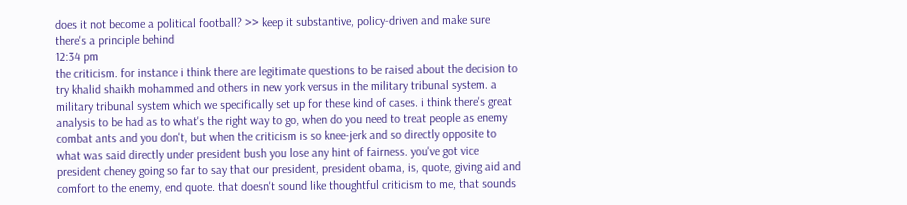does it not become a political football? >> keep it substantive, policy-driven and make sure there's a principle behind
12:34 pm
the criticism. for instance i think there are legitimate questions to be raised about the decision to try khalid shaikh mohammed and others in new york versus in the military tribunal system. a military tribunal system which we specifically set up for these kind of cases. i think there's great analysis to be had as to what's the right way to go, when do you need to treat people as enemy combat ants and you don't, but when the criticism is so knee-jerk and so directly opposite to what was said directly under president bush you lose any hint of fairness. you've got vice president cheney going so far to say that our president, president obama, is, quote, giving aid and comfort to the enemy, end quote. that doesn't sound like thoughtful criticism to me, that sounds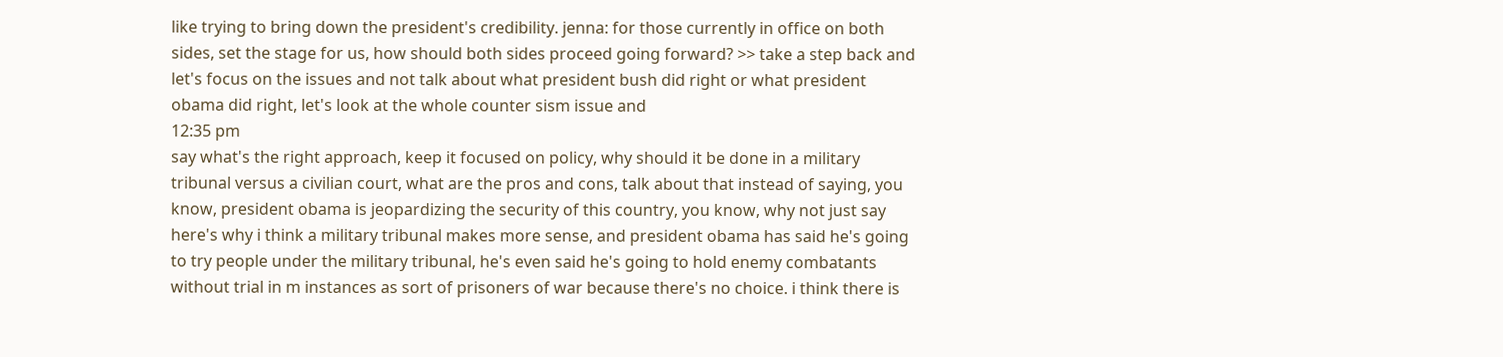like trying to bring down the president's credibility. jenna: for those currently in office on both sides, set the stage for us, how should both sides proceed going forward? >> take a step back and let's focus on the issues and not talk about what president bush did right or what president obama did right, let's look at the whole counter sism issue and
12:35 pm
say what's the right approach, keep it focused on policy, why should it be done in a military tribunal versus a civilian court, what are the pros and cons, talk about that instead of saying, you know, president obama is jeopardizing the security of this country, you know, why not just say here's why i think a military tribunal makes more sense, and president obama has said he's going to try people under the military tribunal, he's even said he's going to hold enemy combatants without trial in m instances as sort of prisoners of war because there's no choice. i think there is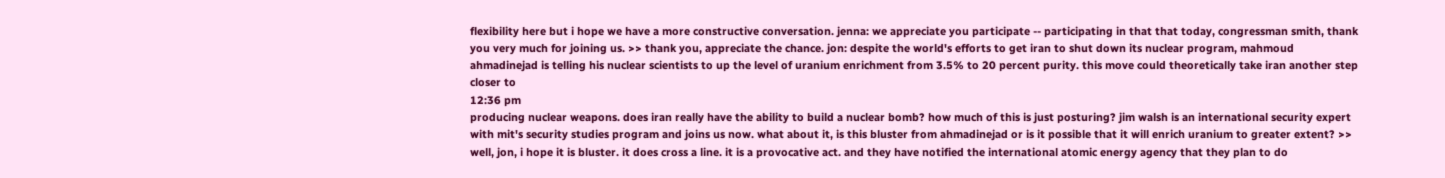flexibility here but i hope we have a more constructive conversation. jenna: we appreciate you participate -- participating in that that today, congressman smith, thank you very much for joining us. >> thank you, appreciate the chance. jon: despite the world's efforts to get iran to shut down its nuclear program, mahmoud ahmadinejad is telling his nuclear scientists to up the level of uranium enrichment from 3.5% to 20 percent purity. this move could theoretically take iran another step closer to
12:36 pm
producing nuclear weapons. does iran really have the ability to build a nuclear bomb? how much of this is just posturing? jim walsh is an international security expert with mit's security studies program and joins us now. what about it, is this bluster from ahmadinejad or is it possible that it will enrich uranium to greater extent? >> well, jon, i hope it is bluster. it does cross a line. it is a provocative act. and they have notified the international atomic energy agency that they plan to do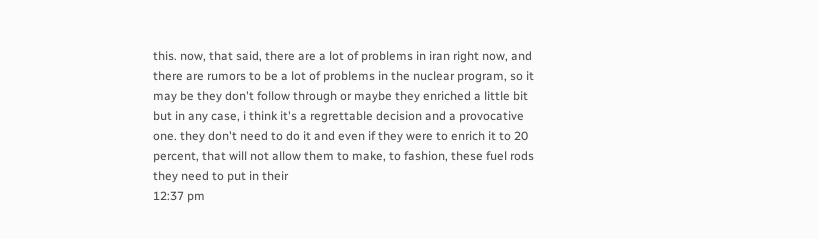this. now, that said, there are a lot of problems in iran right now, and there are rumors to be a lot of problems in the nuclear program, so it may be they don't follow through or maybe they enriched a little bit but in any case, i think it's a regrettable decision and a provocative one. they don't need to do it and even if they were to enrich it to 20 percent, that will not allow them to make, to fashion, these fuel rods they need to put in their
12:37 pm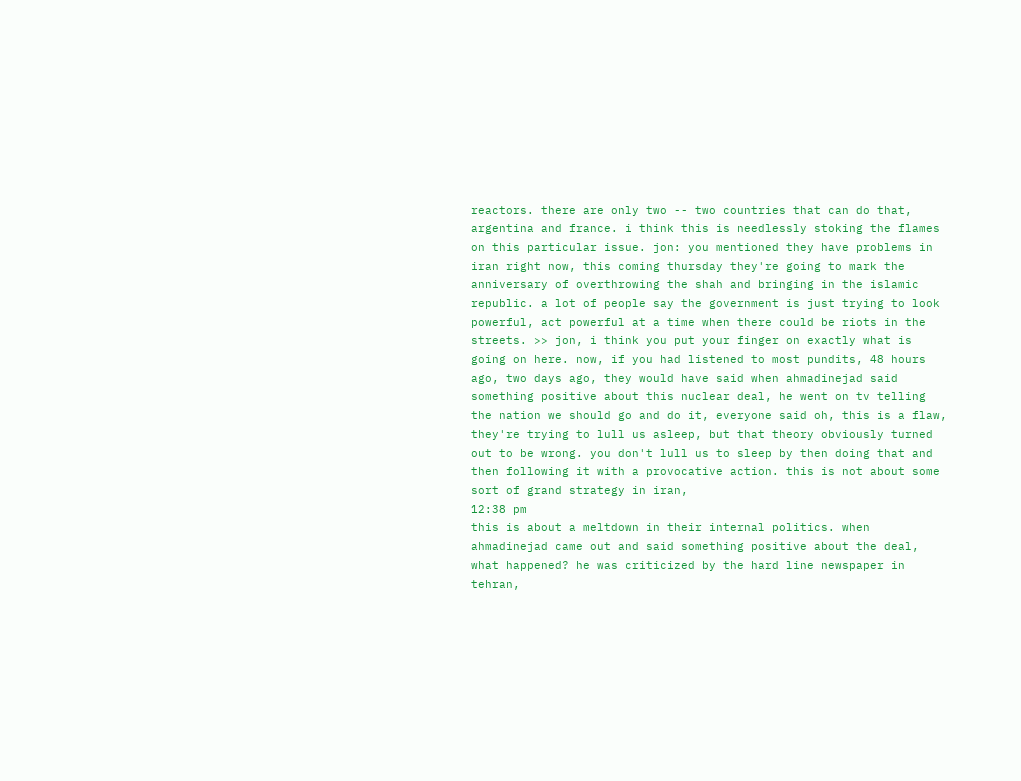reactors. there are only two -- two countries that can do that, argentina and france. i think this is needlessly stoking the flames on this particular issue. jon: you mentioned they have problems in iran right now, this coming thursday they're going to mark the anniversary of overthrowing the shah and bringing in the islamic republic. a lot of people say the government is just trying to look powerful, act powerful at a time when there could be riots in the streets. >> jon, i think you put your finger on exactly what is going on here. now, if you had listened to most pundits, 48 hours ago, two days ago, they would have said when ahmadinejad said something positive about this nuclear deal, he went on tv telling the nation we should go and do it, everyone said oh, this is a flaw, they're trying to lull us asleep, but that theory obviously turned out to be wrong. you don't lull us to sleep by then doing that and then following it with a provocative action. this is not about some sort of grand strategy in iran,
12:38 pm
this is about a meltdown in their internal politics. when ahmadinejad came out and said something positive about the deal, what happened? he was criticized by the hard line newspaper in tehran,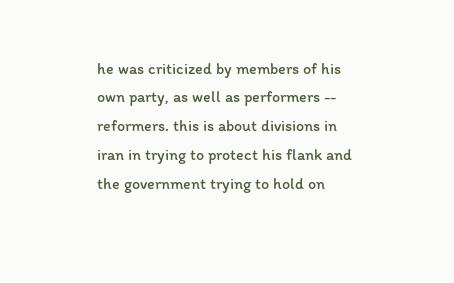he was criticized by members of his own party, as well as performers -- reformers. this is about divisions in iran in trying to protect his flank and the government trying to hold on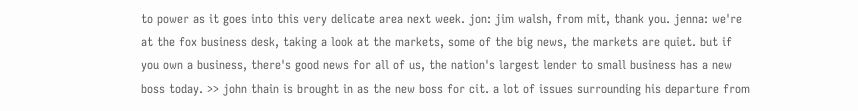to power as it goes into this very delicate area next week. jon: jim walsh, from mit, thank you. jenna: we're at the fox business desk, taking a look at the markets, some of the big news, the markets are quiet. but if you own a business, there's good news for all of us, the nation's largest lender to small business has a new boss today. >> john thain is brought in as the new boss for cit. a lot of issues surrounding his departure from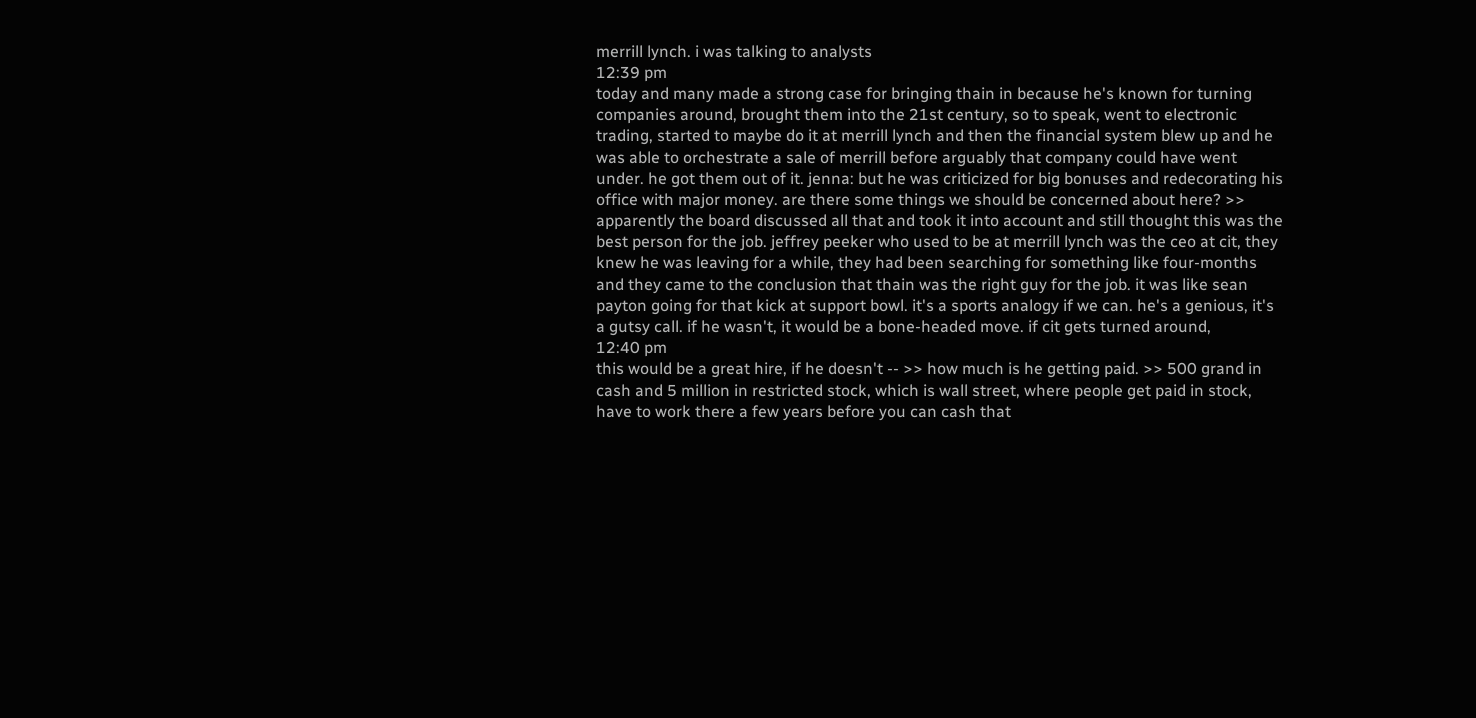merrill lynch. i was talking to analysts
12:39 pm
today and many made a strong case for bringing thain in because he's known for turning companies around, brought them into the 21st century, so to speak, went to electronic trading, started to maybe do it at merrill lynch and then the financial system blew up and he was able to orchestrate a sale of merrill before arguably that company could have went under. he got them out of it. jenna: but he was criticized for big bonuses and redecorating his office with major money. are there some things we should be concerned about here? >> apparently the board discussed all that and took it into account and still thought this was the best person for the job. jeffrey peeker who used to be at merrill lynch was the ceo at cit, they knew he was leaving for a while, they had been searching for something like four-months and they came to the conclusion that thain was the right guy for the job. it was like sean payton going for that kick at support bowl. it's a sports analogy if we can. he's a genious, it's a gutsy call. if he wasn't, it would be a bone-headed move. if cit gets turned around,
12:40 pm
this would be a great hire, if he doesn't -- >> how much is he getting paid. >> 500 grand in cash and 5 million in restricted stock, which is wall street, where people get paid in stock, have to work there a few years before you can cash that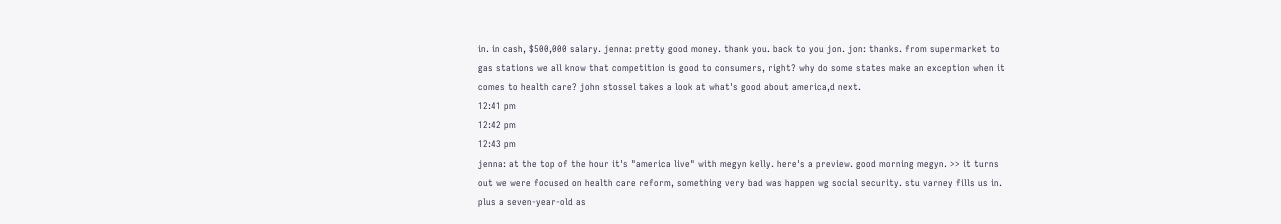in. in cash, $500,000 salary. jenna: pretty good money. thank you. back to you jon. jon: thanks. from supermarket to gas stations we all know that competition is good to consumers, right? why do some states make an exception when it comes to health care? john stossel takes a look at what's good about america,d next.
12:41 pm
12:42 pm
12:43 pm
jenna: at the top of the hour it's "america live" with megyn kelly. here's a preview. good morning megyn. >> it turns out we were focused on health care reform, something very bad was happen wg social security. stu varney fills us in. plus a seven-year-old as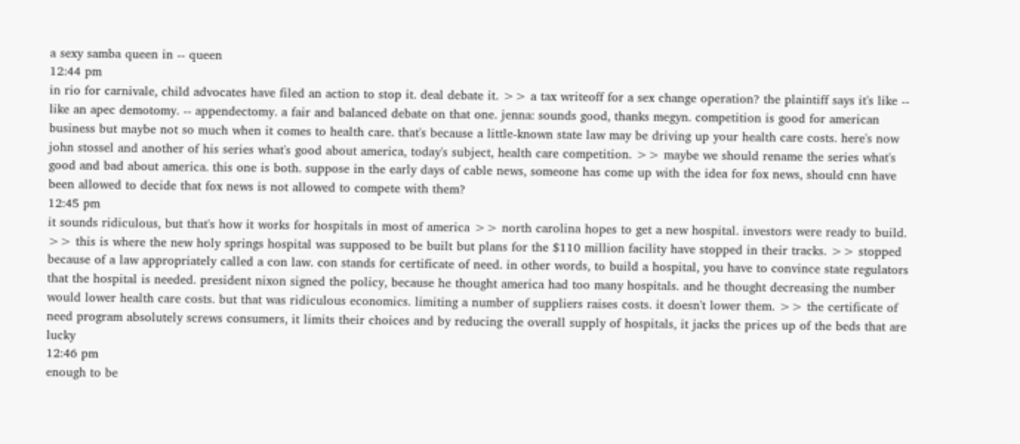a sexy samba queen in -- queen
12:44 pm
in rio for carnivale, child advocates have filed an action to stop it. deal debate it. >> a tax writeoff for a sex change operation? the plaintiff says it's like -- like an apec demotomy. -- appendectomy. a fair and balanced debate on that one. jenna: sounds good, thanks megyn. competition is good for american business but maybe not so much when it comes to health care. that's because a little-known state law may be driving up your health care costs. here's now john stossel and another of his series what's good about america, today's subject, health care competition. >> maybe we should rename the series what's good and bad about america. this one is both. suppose in the early days of cable news, someone has come up with the idea for fox news, should cnn have been allowed to decide that fox news is not allowed to compete with them?
12:45 pm
it sounds ridiculous, but that's how it works for hospitals in most of america >> north carolina hopes to get a new hospital. investors were ready to build. >> this is where the new holy springs hospital was supposed to be built but plans for the $110 million facility have stopped in their tracks. >> stopped because of a law appropriately called a con law. con stands for certificate of need. in other words, to build a hospital, you have to convince state regulators that the hospital is needed. president nixon signed the policy, because he thought america had too many hospitals. and he thought decreasing the number would lower health care costs. but that was ridiculous economics. limiting a number of suppliers raises costs. it doesn't lower them. >> the certificate of need program absolutely screws consumers, it limits their choices and by reducing the overall supply of hospitals, it jacks the prices up of the beds that are lucky
12:46 pm
enough to be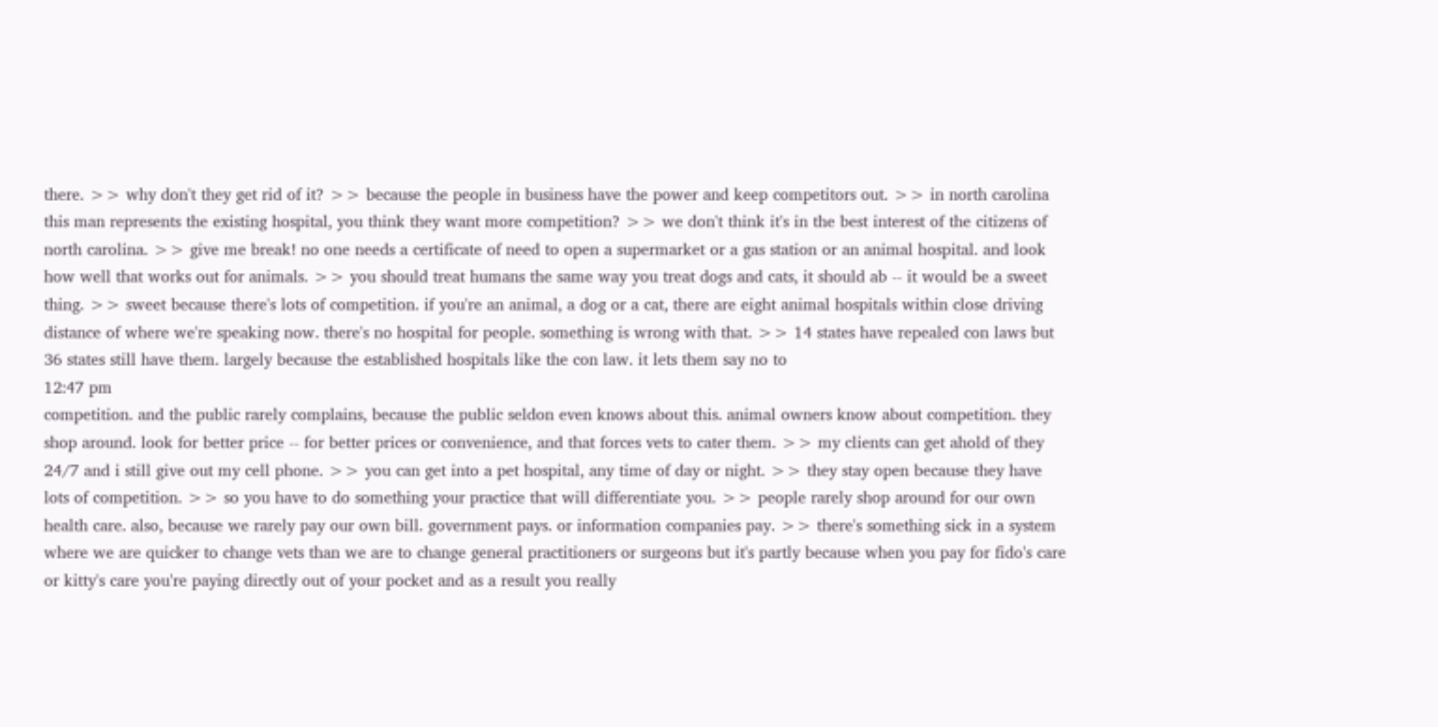there. >> why don't they get rid of it? >> because the people in business have the power and keep competitors out. >> in north carolina this man represents the existing hospital, you think they want more competition? >> we don't think it's in the best interest of the citizens of north carolina. >> give me break! no one needs a certificate of need to open a supermarket or a gas station or an animal hospital. and look how well that works out for animals. >> you should treat humans the same way you treat dogs and cats, it should ab -- it would be a sweet thing. >> sweet because there's lots of competition. if you're an animal, a dog or a cat, there are eight animal hospitals within close driving distance of where we're speaking now. there's no hospital for people. something is wrong with that. >> 14 states have repealed con laws but 36 states still have them. largely because the established hospitals like the con law. it lets them say no to
12:47 pm
competition. and the public rarely complains, because the public seldon even knows about this. animal owners know about competition. they shop around. look for better price -- for better prices or convenience, and that forces vets to cater them. >> my clients can get ahold of they 24/7 and i still give out my cell phone. >> you can get into a pet hospital, any time of day or night. >> they stay open because they have lots of competition. >> so you have to do something your practice that will differentiate you. >> people rarely shop around for our own health care. also, because we rarely pay our own bill. government pays. or information companies pay. >> there's something sick in a system where we are quicker to change vets than we are to change general practitioners or surgeons but it's partly because when you pay for fido's care or kitty's care you're paying directly out of your pocket and as a result you really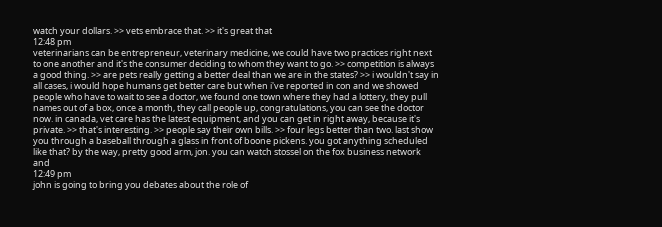watch your dollars. >> vets embrace that. >> it's great that
12:48 pm
veterinarians can be entrepreneur, veterinary medicine, we could have two practices right next to one another and it's the consumer deciding to whom they want to go. >> competition is always a good thing. >> are pets really getting a better deal than we are in the states? >> i wouldn't say in all cases, i would hope humans get better care but when i've reported in con and we showed people who have to wait to see a doctor, we found one town where they had a lottery, they pull names out of a box, once a month, they call people up, congratulations, you can see the doctor now. in canada, vet care has the latest equipment, and you can get in right away, because it's private. >> that's interesting. >> people say their own bills. >> four legs better than two. last show you through a baseball through a glass in front of boone pickens. you got anything scheduled like that? by the way, pretty good arm, jon. you can watch stossel on the fox business network and
12:49 pm
john is going to bring you debates about the role of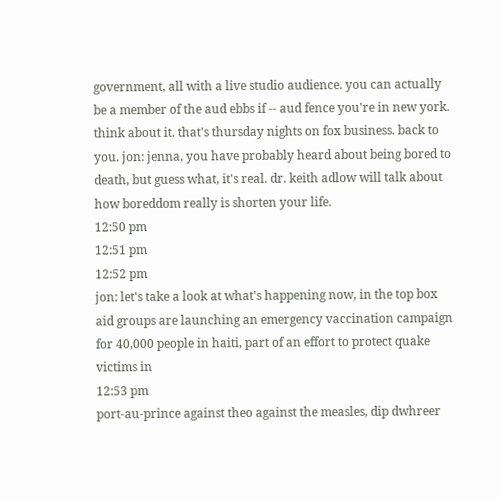government, all with a live studio audience. you can actually be a member of the aud ebbs if -- aud fence you're in new york. think about it. that's thursday nights on fox business. back to you. jon: jenna, you have probably heard about being bored to death, but guess what, it's real. dr. keith adlow will talk about how boreddom really is shorten your life.
12:50 pm
12:51 pm
12:52 pm
jon: let's take a look at what's happening now, in the top box aid groups are launching an emergency vaccination campaign for 40,000 people in haiti, part of an effort to protect quake victims in
12:53 pm
port-au-prince against theo against the measles, dip dwhreer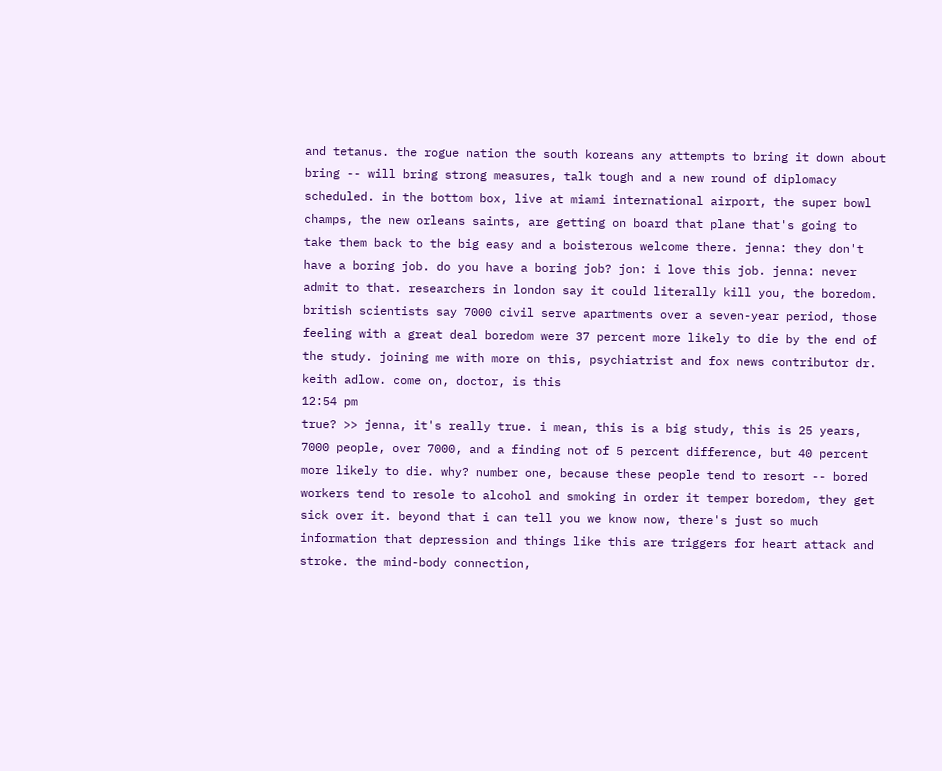and tetanus. the rogue nation the south koreans any attempts to bring it down about bring -- will bring strong measures, talk tough and a new round of diplomacy scheduled. in the bottom box, live at miami international airport, the super bowl champs, the new orleans saints, are getting on board that plane that's going to take them back to the big easy and a boisterous welcome there. jenna: they don't have a boring job. do you have a boring job? jon: i love this job. jenna: never admit to that. researchers in london say it could literally kill you, the boredom. british scientists say 7000 civil serve apartments over a seven-year period, those feeling with a great deal boredom were 37 percent more likely to die by the end of the study. joining me with more on this, psychiatrist and fox news contributor dr. keith adlow. come on, doctor, is this
12:54 pm
true? >> jenna, it's really true. i mean, this is a big study, this is 25 years, 7000 people, over 7000, and a finding not of 5 percent difference, but 40 percent more likely to die. why? number one, because these people tend to resort -- bored workers tend to resole to alcohol and smoking in order it temper boredom, they get sick over it. beyond that i can tell you we know now, there's just so much information that depression and things like this are triggers for heart attack and stroke. the mind-body connection,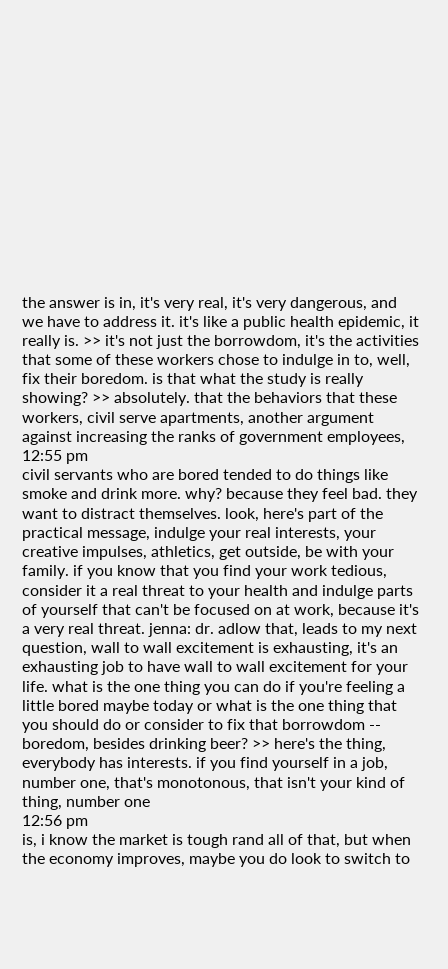the answer is in, it's very real, it's very dangerous, and we have to address it. it's like a public health epidemic, it really is. >> it's not just the borrowdom, it's the activities that some of these workers chose to indulge in to, well, fix their boredom. is that what the study is really showing? >> absolutely. that the behaviors that these workers, civil serve apartments, another argument against increasing the ranks of government employees,
12:55 pm
civil servants who are bored tended to do things like smoke and drink more. why? because they feel bad. they want to distract themselves. look, here's part of the practical message, indulge your real interests, your creative impulses, athletics, get outside, be with your family. if you know that you find your work tedious, consider it a real threat to your health and indulge parts of yourself that can't be focused on at work, because it's a very real threat. jenna: dr. adlow that, leads to my next question, wall to wall excitement is exhausting, it's an exhausting job to have wall to wall excitement for your life. what is the one thing you can do if you're feeling a little bored maybe today or what is the one thing that you should do or consider to fix that borrowdom -- boredom, besides drinking beer? >> here's the thing, everybody has interests. if you find yourself in a job, number one, that's monotonous, that isn't your kind of thing, number one
12:56 pm
is, i know the market is tough rand all of that, but when the economy improves, maybe you do look to switch to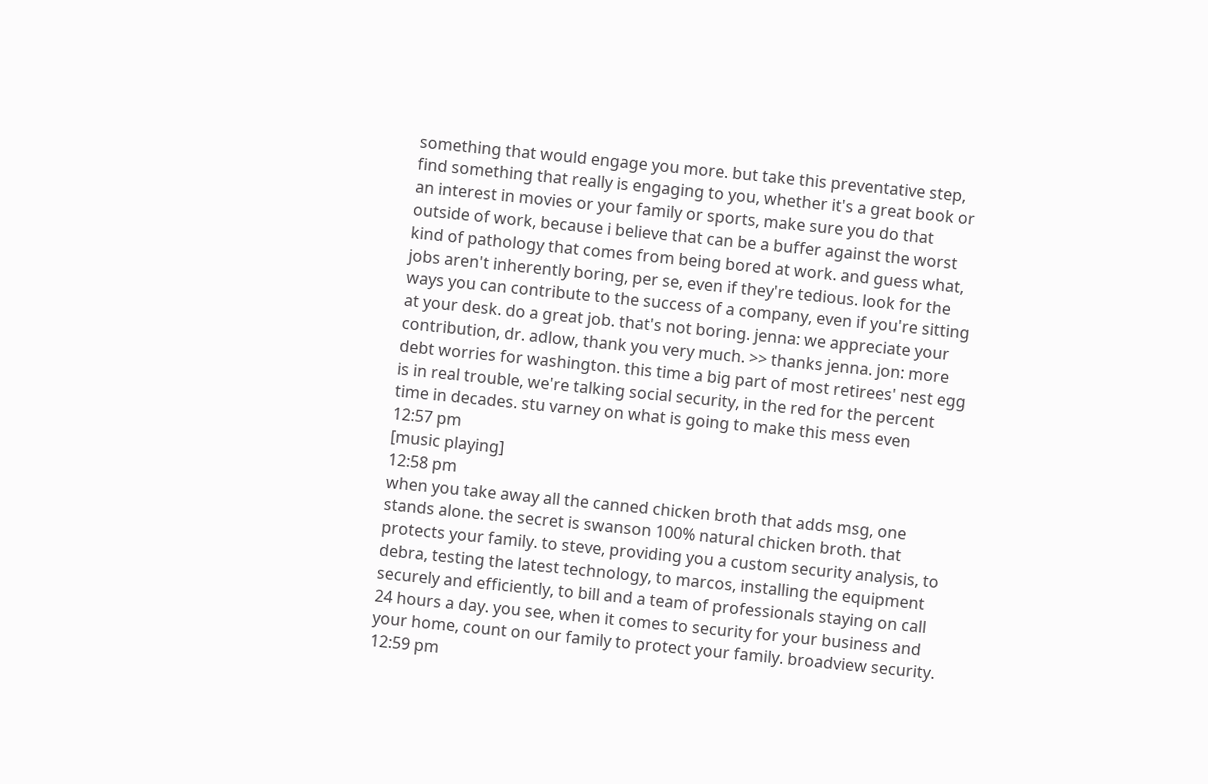something that would engage you more. but take this preventative step, find something that really is engaging to you, whether it's a great book or an interest in movies or your family or sports, make sure you do that outside of work, because i believe that can be a buffer against the worst kind of pathology that comes from being bored at work. and guess what, jobs aren't inherently boring, per se, even if they're tedious. look for the ways you can contribute to the success of a company, even if you're sitting at your desk. do a great job. that's not boring. jenna: we appreciate your contribution, dr. adlow, thank you very much. >> thanks jenna. jon: more debt worries for washington. this time a big part of most retirees' nest egg is in real trouble, we're talking social security, in the red for the percent time in decades. stu varney on what is going to make this mess even
12:57 pm
[music playing]
12:58 pm
when you take away all the canned chicken broth that adds msg, one stands alone. the secret is swanson 100% natural chicken broth. that protects your family. to steve, providing you a custom security analysis, to debra, testing the latest technology, to marcos, installing the equipment securely and efficiently, to bill and a team of professionals staying on call 24 hours a day. you see, when it comes to security for your business and your home, count on our family to protect your family. broadview security.
12:59 pm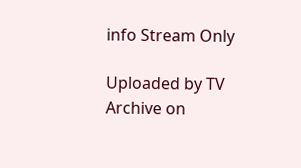info Stream Only

Uploaded by TV Archive on